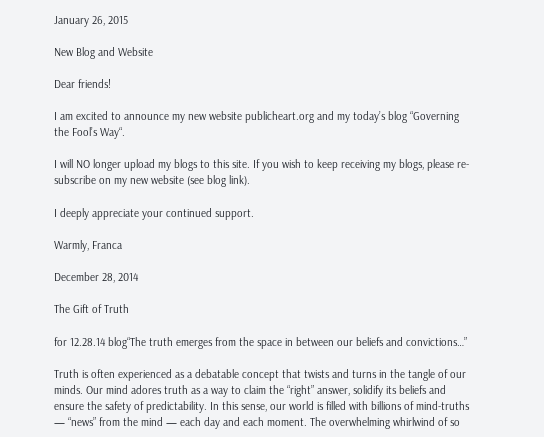January 26, 2015

New Blog and Website

Dear friends!

I am excited to announce my new website publicheart.org and my today’s blog “Governing the Fool’s Way“.

I will NO longer upload my blogs to this site. If you wish to keep receiving my blogs, please re-subscribe on my new website (see blog link).

I deeply appreciate your continued support.

Warmly, Franca

December 28, 2014

The Gift of Truth

for 12.28.14 blog“The truth emerges from the space in between our beliefs and convictions…”

Truth is often experienced as a debatable concept that twists and turns in the tangle of our minds. Our mind adores truth as a way to claim the “right” answer, solidify its beliefs and ensure the safety of predictability. In this sense, our world is filled with billions of mind-truths — “news” from the mind — each day and each moment. The overwhelming whirlwind of so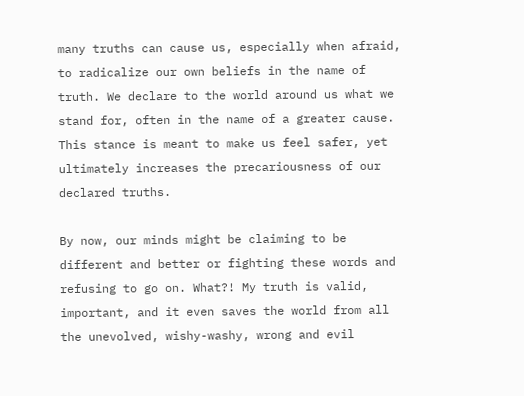many truths can cause us, especially when afraid, to radicalize our own beliefs in the name of truth. We declare to the world around us what we stand for, often in the name of a greater cause. This stance is meant to make us feel safer, yet ultimately increases the precariousness of our declared truths.

By now, our minds might be claiming to be different and better or fighting these words and refusing to go on. What?! My truth is valid, important, and it even saves the world from all the unevolved, wishy-washy, wrong and evil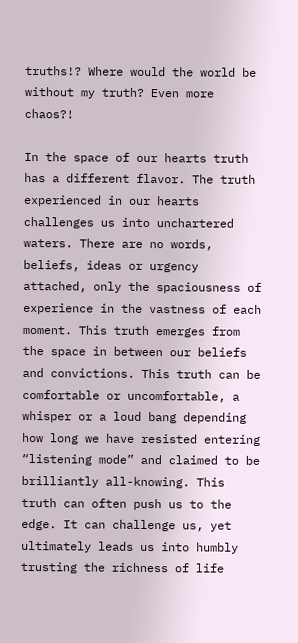truths!? Where would the world be without my truth? Even more chaos?!

In the space of our hearts truth has a different flavor. The truth experienced in our hearts challenges us into unchartered waters. There are no words, beliefs, ideas or urgency attached, only the spaciousness of experience in the vastness of each moment. This truth emerges from the space in between our beliefs and convictions. This truth can be comfortable or uncomfortable, a whisper or a loud bang depending how long we have resisted entering “listening mode” and claimed to be brilliantly all-knowing. This truth can often push us to the edge. It can challenge us, yet ultimately leads us into humbly trusting the richness of life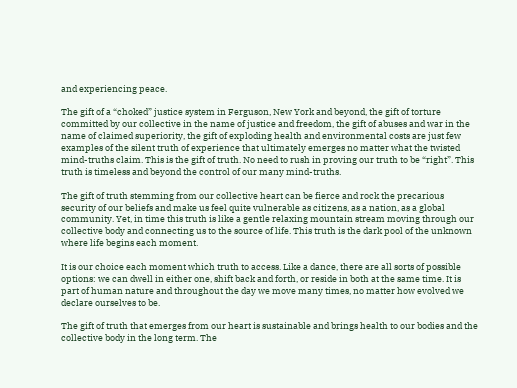and experiencing peace.

The gift of a “choked” justice system in Ferguson, New York and beyond, the gift of torture committed by our collective in the name of justice and freedom, the gift of abuses and war in the name of claimed superiority, the gift of exploding health and environmental costs are just few examples of the silent truth of experience that ultimately emerges no matter what the twisted mind-truths claim. This is the gift of truth. No need to rush in proving our truth to be “right”. This truth is timeless and beyond the control of our many mind-truths.

The gift of truth stemming from our collective heart can be fierce and rock the precarious security of our beliefs and make us feel quite vulnerable as citizens, as a nation, as a global community. Yet, in time this truth is like a gentle relaxing mountain stream moving through our collective body and connecting us to the source of life. This truth is the dark pool of the unknown where life begins each moment.

It is our choice each moment which truth to access. Like a dance, there are all sorts of possible options: we can dwell in either one, shift back and forth, or reside in both at the same time. It is part of human nature and throughout the day we move many times, no matter how evolved we declare ourselves to be.

The gift of truth that emerges from our heart is sustainable and brings health to our bodies and the collective body in the long term. The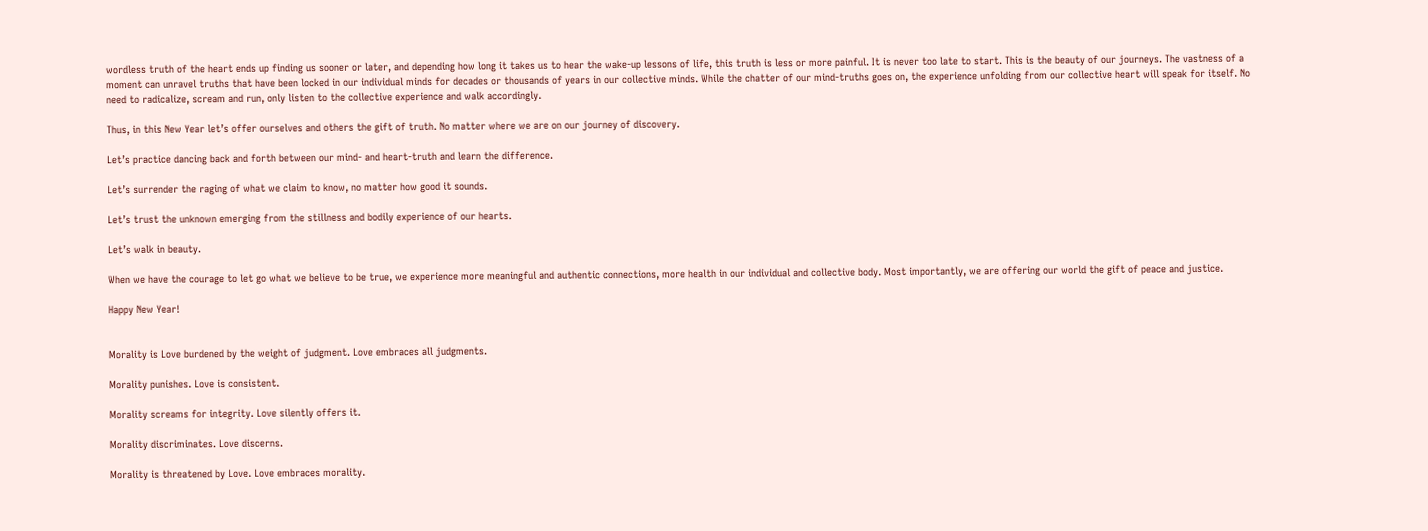wordless truth of the heart ends up finding us sooner or later, and depending how long it takes us to hear the wake-up lessons of life, this truth is less or more painful. It is never too late to start. This is the beauty of our journeys. The vastness of a moment can unravel truths that have been locked in our individual minds for decades or thousands of years in our collective minds. While the chatter of our mind-truths goes on, the experience unfolding from our collective heart will speak for itself. No need to radicalize, scream and run, only listen to the collective experience and walk accordingly.

Thus, in this New Year let’s offer ourselves and others the gift of truth. No matter where we are on our journey of discovery.

Let’s practice dancing back and forth between our mind- and heart-truth and learn the difference.

Let’s surrender the raging of what we claim to know, no matter how good it sounds.

Let’s trust the unknown emerging from the stillness and bodily experience of our hearts.

Let’s walk in beauty.

When we have the courage to let go what we believe to be true, we experience more meaningful and authentic connections, more health in our individual and collective body. Most importantly, we are offering our world the gift of peace and justice.

Happy New Year!


Morality is Love burdened by the weight of judgment. Love embraces all judgments.

Morality punishes. Love is consistent.

Morality screams for integrity. Love silently offers it.

Morality discriminates. Love discerns.

Morality is threatened by Love. Love embraces morality.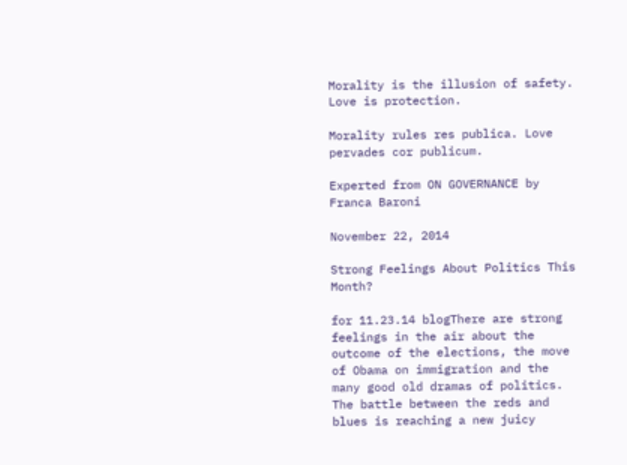Morality is the illusion of safety. Love is protection.

Morality rules res publica. Love pervades cor publicum.

Experted from ON GOVERNANCE by Franca Baroni

November 22, 2014

Strong Feelings About Politics This Month?

for 11.23.14 blogThere are strong feelings in the air about the outcome of the elections, the move of Obama on immigration and the many good old dramas of politics. The battle between the reds and blues is reaching a new juicy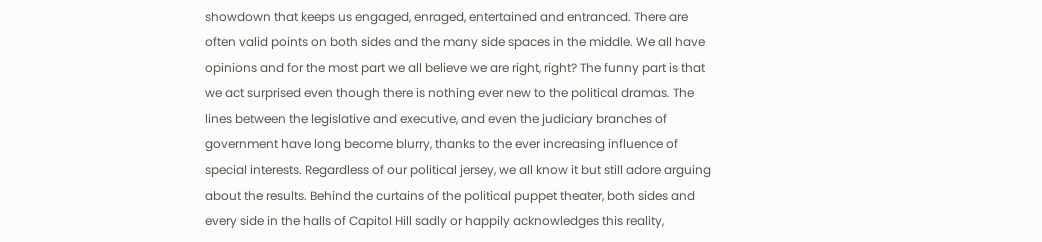showdown that keeps us engaged, enraged, entertained and entranced. There are often valid points on both sides and the many side spaces in the middle. We all have opinions and for the most part we all believe we are right, right? The funny part is that we act surprised even though there is nothing ever new to the political dramas. The lines between the legislative and executive, and even the judiciary branches of government have long become blurry, thanks to the ever increasing influence of special interests. Regardless of our political jersey, we all know it but still adore arguing about the results. Behind the curtains of the political puppet theater, both sides and every side in the halls of Capitol Hill sadly or happily acknowledges this reality,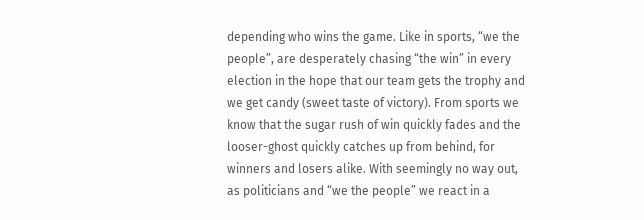depending who wins the game. Like in sports, “we the people”, are desperately chasing “the win” in every election in the hope that our team gets the trophy and we get candy (sweet taste of victory). From sports we know that the sugar rush of win quickly fades and the looser-ghost quickly catches up from behind, for winners and losers alike. With seemingly no way out, as politicians and “we the people” we react in a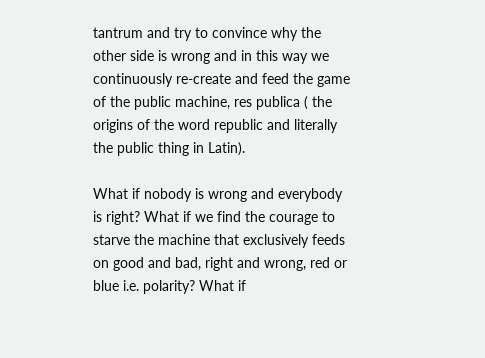tantrum and try to convince why the other side is wrong and in this way we continuously re-create and feed the game of the public machine, res publica ( the origins of the word republic and literally the public thing in Latin).

What if nobody is wrong and everybody is right? What if we find the courage to starve the machine that exclusively feeds on good and bad, right and wrong, red or blue i.e. polarity? What if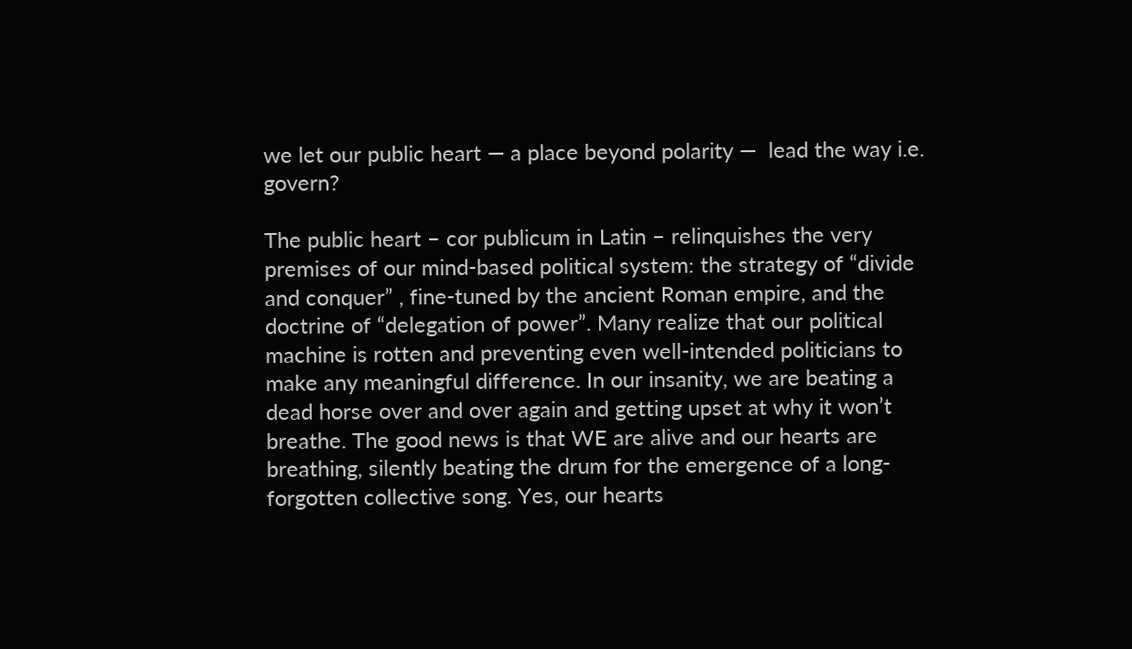we let our public heart — a place beyond polarity —  lead the way i.e. govern?

The public heart – cor publicum in Latin – relinquishes the very premises of our mind-based political system: the strategy of “divide and conquer” , fine-tuned by the ancient Roman empire, and the doctrine of “delegation of power”. Many realize that our political machine is rotten and preventing even well-intended politicians to make any meaningful difference. In our insanity, we are beating a dead horse over and over again and getting upset at why it won’t breathe. The good news is that WE are alive and our hearts are breathing, silently beating the drum for the emergence of a long-forgotten collective song. Yes, our hearts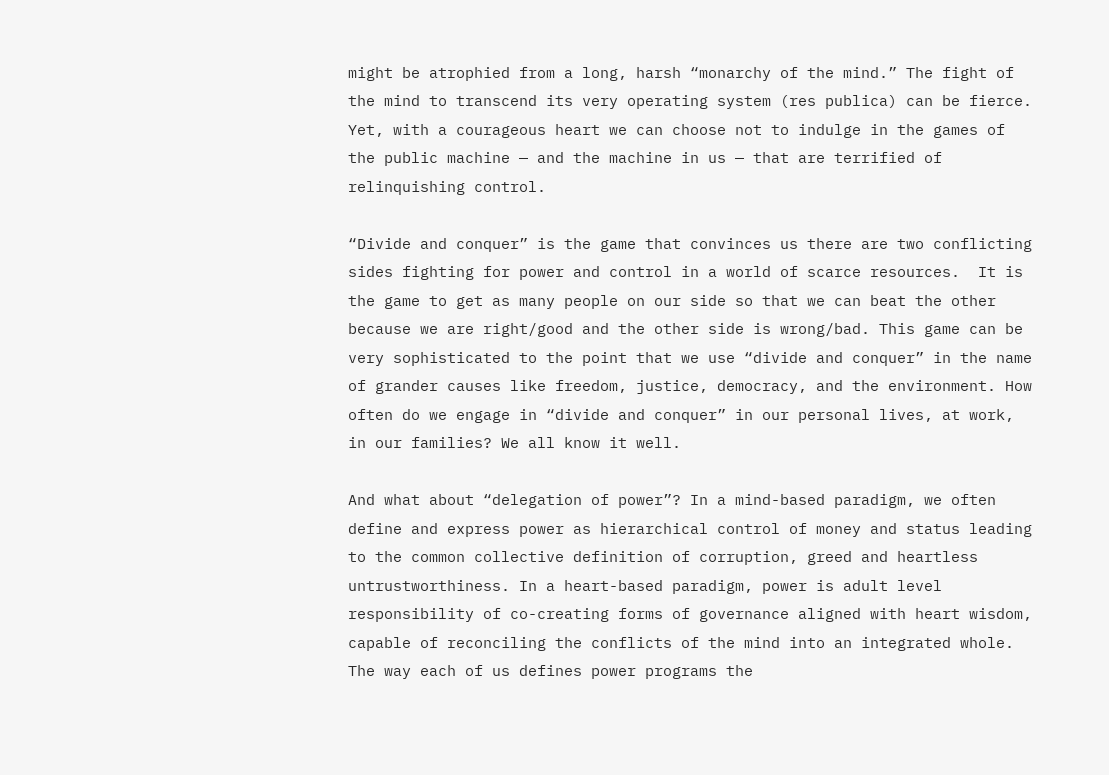might be atrophied from a long, harsh “monarchy of the mind.” The fight of the mind to transcend its very operating system (res publica) can be fierce. Yet, with a courageous heart we can choose not to indulge in the games of the public machine — and the machine in us — that are terrified of relinquishing control.

“Divide and conquer” is the game that convinces us there are two conflicting sides fighting for power and control in a world of scarce resources.  It is the game to get as many people on our side so that we can beat the other because we are right/good and the other side is wrong/bad. This game can be very sophisticated to the point that we use “divide and conquer” in the name of grander causes like freedom, justice, democracy, and the environment. How often do we engage in “divide and conquer” in our personal lives, at work, in our families? We all know it well.

And what about “delegation of power”? In a mind-based paradigm, we often define and express power as hierarchical control of money and status leading to the common collective definition of corruption, greed and heartless untrustworthiness. In a heart-based paradigm, power is adult level responsibility of co-creating forms of governance aligned with heart wisdom, capable of reconciling the conflicts of the mind into an integrated whole. The way each of us defines power programs the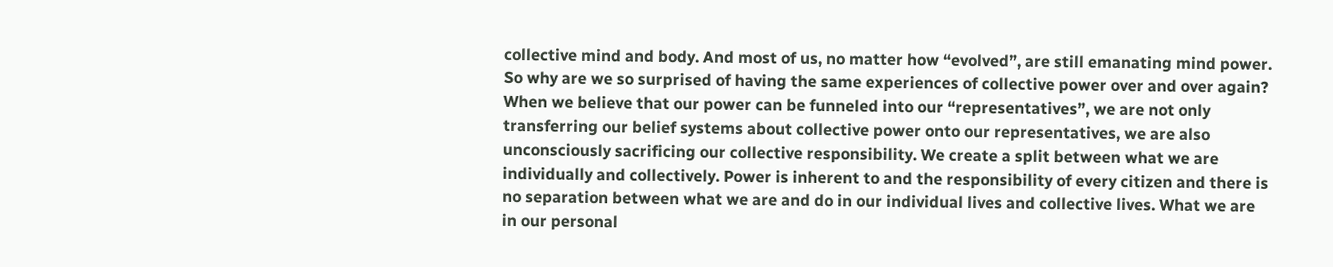collective mind and body. And most of us, no matter how “evolved”, are still emanating mind power. So why are we so surprised of having the same experiences of collective power over and over again? When we believe that our power can be funneled into our “representatives”, we are not only transferring our belief systems about collective power onto our representatives, we are also unconsciously sacrificing our collective responsibility. We create a split between what we are individually and collectively. Power is inherent to and the responsibility of every citizen and there is no separation between what we are and do in our individual lives and collective lives. What we are in our personal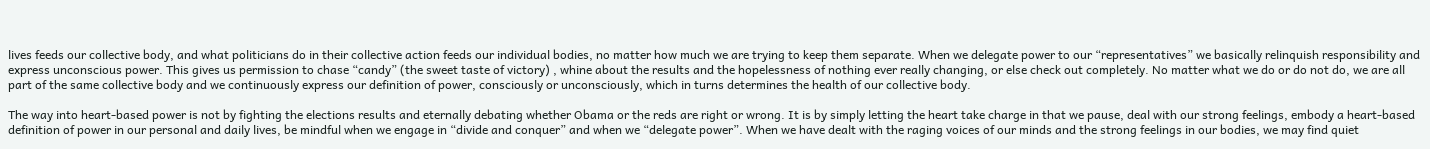lives feeds our collective body, and what politicians do in their collective action feeds our individual bodies, no matter how much we are trying to keep them separate. When we delegate power to our “representatives” we basically relinquish responsibility and express unconscious power. This gives us permission to chase “candy” (the sweet taste of victory) , whine about the results and the hopelessness of nothing ever really changing, or else check out completely. No matter what we do or do not do, we are all part of the same collective body and we continuously express our definition of power, consciously or unconsciously, which in turns determines the health of our collective body.

The way into heart-based power is not by fighting the elections results and eternally debating whether Obama or the reds are right or wrong. It is by simply letting the heart take charge in that we pause, deal with our strong feelings, embody a heart-based definition of power in our personal and daily lives, be mindful when we engage in “divide and conquer” and when we “delegate power”. When we have dealt with the raging voices of our minds and the strong feelings in our bodies, we may find quiet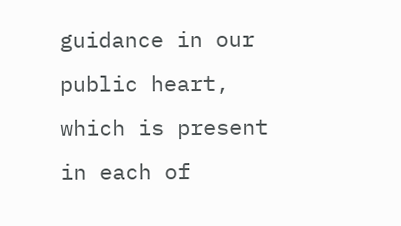guidance in our public heart, which is present in each of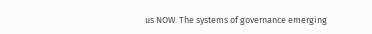us NOW. The systems of governance emerging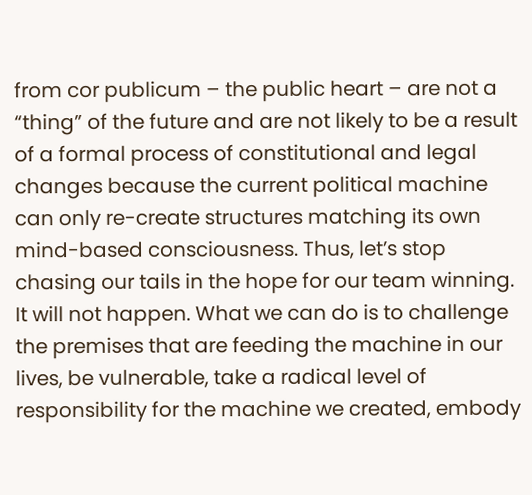from cor publicum – the public heart – are not a “thing” of the future and are not likely to be a result of a formal process of constitutional and legal changes because the current political machine can only re-create structures matching its own mind-based consciousness. Thus, let’s stop chasing our tails in the hope for our team winning. It will not happen. What we can do is to challenge the premises that are feeding the machine in our lives, be vulnerable, take a radical level of responsibility for the machine we created, embody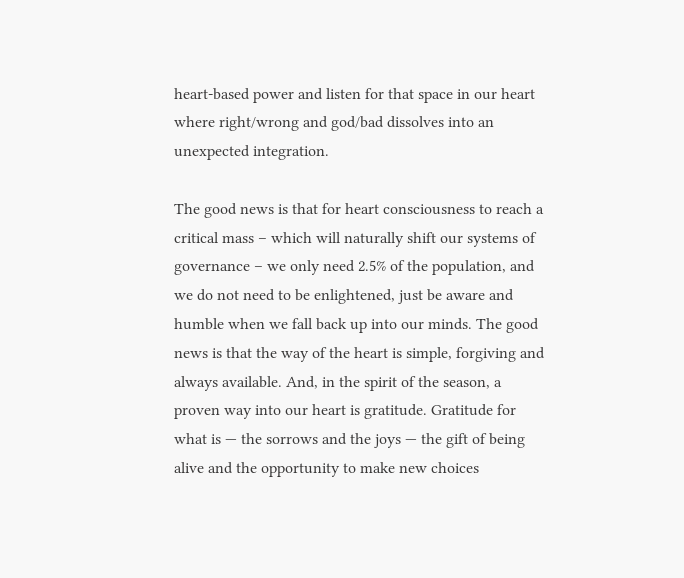heart-based power and listen for that space in our heart where right/wrong and god/bad dissolves into an unexpected integration.

The good news is that for heart consciousness to reach a critical mass – which will naturally shift our systems of governance – we only need 2.5% of the population, and we do not need to be enlightened, just be aware and humble when we fall back up into our minds. The good news is that the way of the heart is simple, forgiving and always available. And, in the spirit of the season, a proven way into our heart is gratitude. Gratitude for what is — the sorrows and the joys — the gift of being alive and the opportunity to make new choices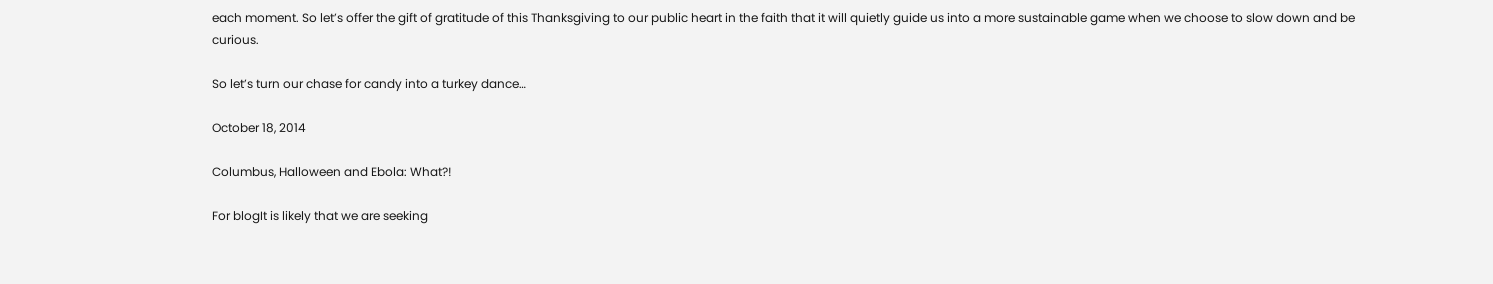each moment. So let’s offer the gift of gratitude of this Thanksgiving to our public heart in the faith that it will quietly guide us into a more sustainable game when we choose to slow down and be curious.

So let’s turn our chase for candy into a turkey dance…

October 18, 2014

Columbus, Halloween and Ebola: What?!

For blogIt is likely that we are seeking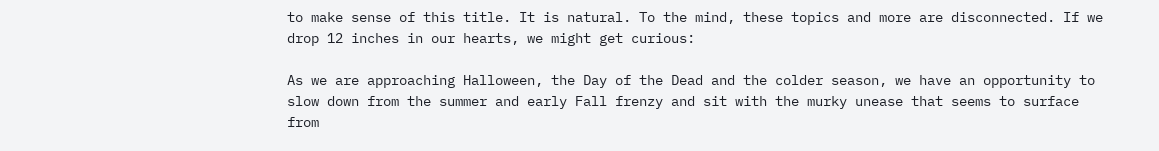to make sense of this title. It is natural. To the mind, these topics and more are disconnected. If we drop 12 inches in our hearts, we might get curious:

As we are approaching Halloween, the Day of the Dead and the colder season, we have an opportunity to slow down from the summer and early Fall frenzy and sit with the murky unease that seems to surface from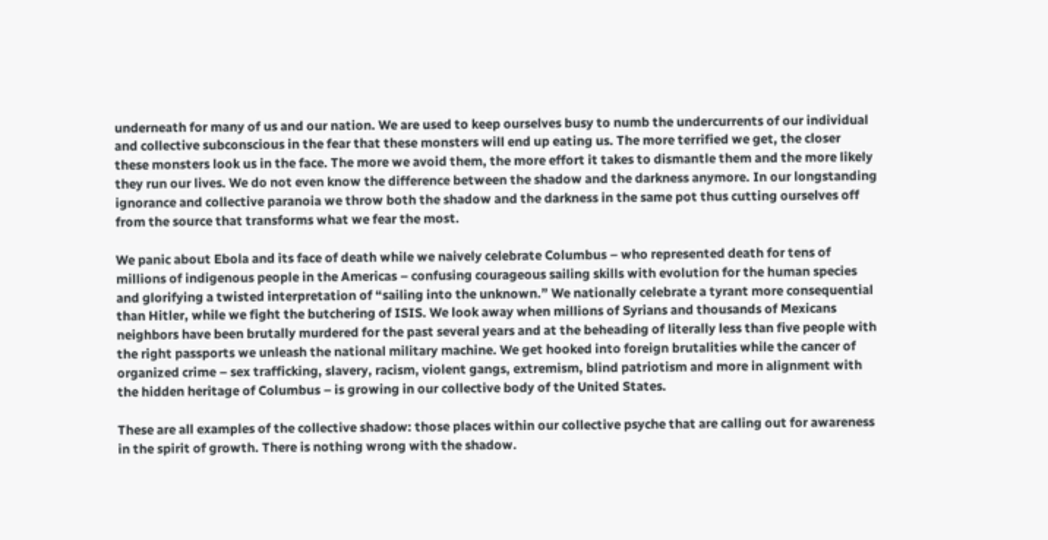underneath for many of us and our nation. We are used to keep ourselves busy to numb the undercurrents of our individual and collective subconscious in the fear that these monsters will end up eating us. The more terrified we get, the closer these monsters look us in the face. The more we avoid them, the more effort it takes to dismantle them and the more likely they run our lives. We do not even know the difference between the shadow and the darkness anymore. In our longstanding ignorance and collective paranoia we throw both the shadow and the darkness in the same pot thus cutting ourselves off from the source that transforms what we fear the most.

We panic about Ebola and its face of death while we naively celebrate Columbus – who represented death for tens of millions of indigenous people in the Americas – confusing courageous sailing skills with evolution for the human species and glorifying a twisted interpretation of “sailing into the unknown.” We nationally celebrate a tyrant more consequential than Hitler, while we fight the butchering of ISIS. We look away when millions of Syrians and thousands of Mexicans neighbors have been brutally murdered for the past several years and at the beheading of literally less than five people with the right passports we unleash the national military machine. We get hooked into foreign brutalities while the cancer of organized crime – sex trafficking, slavery, racism, violent gangs, extremism, blind patriotism and more in alignment with the hidden heritage of Columbus – is growing in our collective body of the United States.

These are all examples of the collective shadow: those places within our collective psyche that are calling out for awareness in the spirit of growth. There is nothing wrong with the shadow.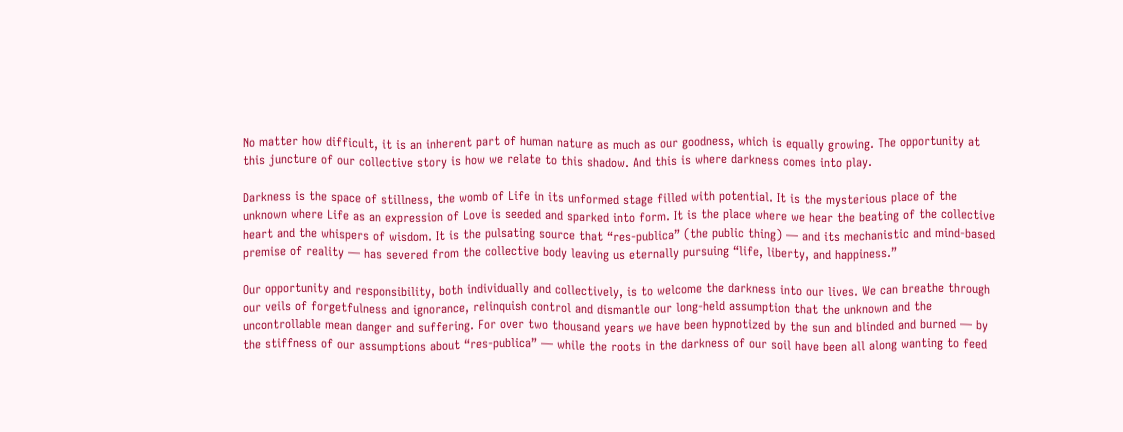No matter how difficult, it is an inherent part of human nature as much as our goodness, which is equally growing. The opportunity at this juncture of our collective story is how we relate to this shadow. And this is where darkness comes into play.

Darkness is the space of stillness, the womb of Life in its unformed stage filled with potential. It is the mysterious place of the unknown where Life as an expression of Love is seeded and sparked into form. It is the place where we hear the beating of the collective heart and the whispers of wisdom. It is the pulsating source that “res-publica” (the public thing) — and its mechanistic and mind-based premise of reality — has severed from the collective body leaving us eternally pursuing “life, liberty, and happiness.”

Our opportunity and responsibility, both individually and collectively, is to welcome the darkness into our lives. We can breathe through our veils of forgetfulness and ignorance, relinquish control and dismantle our long-held assumption that the unknown and the uncontrollable mean danger and suffering. For over two thousand years we have been hypnotized by the sun and blinded and burned — by the stiffness of our assumptions about “res-publica” — while the roots in the darkness of our soil have been all along wanting to feed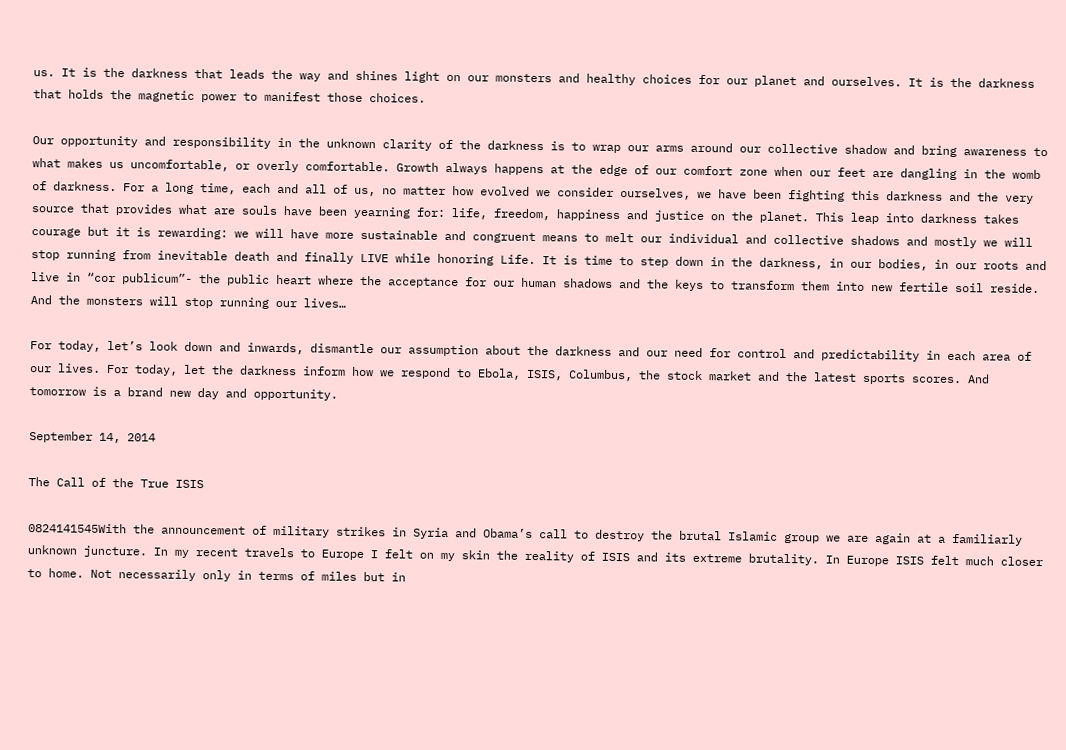us. It is the darkness that leads the way and shines light on our monsters and healthy choices for our planet and ourselves. It is the darkness that holds the magnetic power to manifest those choices.

Our opportunity and responsibility in the unknown clarity of the darkness is to wrap our arms around our collective shadow and bring awareness to what makes us uncomfortable, or overly comfortable. Growth always happens at the edge of our comfort zone when our feet are dangling in the womb of darkness. For a long time, each and all of us, no matter how evolved we consider ourselves, we have been fighting this darkness and the very source that provides what are souls have been yearning for: life, freedom, happiness and justice on the planet. This leap into darkness takes courage but it is rewarding: we will have more sustainable and congruent means to melt our individual and collective shadows and mostly we will stop running from inevitable death and finally LIVE while honoring Life. It is time to step down in the darkness, in our bodies, in our roots and live in “cor publicum”- the public heart where the acceptance for our human shadows and the keys to transform them into new fertile soil reside. And the monsters will stop running our lives…

For today, let’s look down and inwards, dismantle our assumption about the darkness and our need for control and predictability in each area of our lives. For today, let the darkness inform how we respond to Ebola, ISIS, Columbus, the stock market and the latest sports scores. And tomorrow is a brand new day and opportunity.

September 14, 2014

The Call of the True ISIS

0824141545With the announcement of military strikes in Syria and Obama’s call to destroy the brutal Islamic group we are again at a familiarly unknown juncture. In my recent travels to Europe I felt on my skin the reality of ISIS and its extreme brutality. In Europe ISIS felt much closer to home. Not necessarily only in terms of miles but in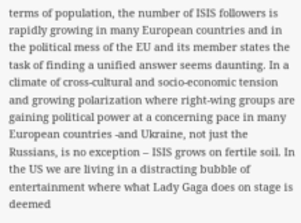terms of population, the number of ISIS followers is rapidly growing in many European countries and in the political mess of the EU and its member states the task of finding a unified answer seems daunting. In a climate of cross-cultural and socio-economic tension and growing polarization where right-wing groups are gaining political power at a concerning pace in many European countries -and Ukraine, not just the Russians, is no exception – ISIS grows on fertile soil. In the US we are living in a distracting bubble of entertainment where what Lady Gaga does on stage is deemed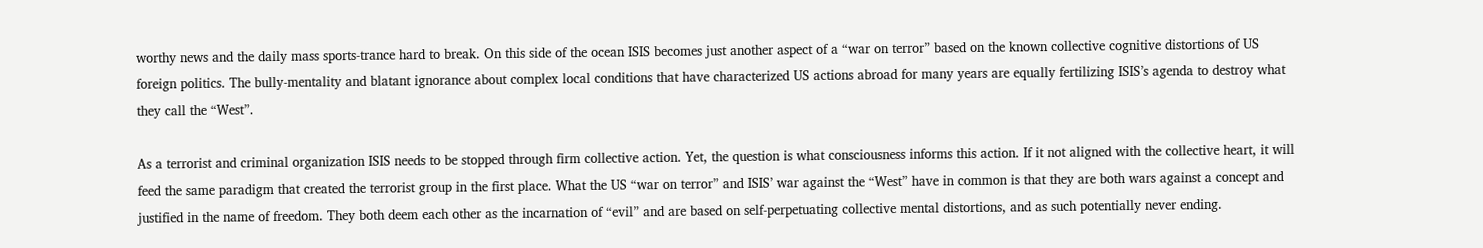worthy news and the daily mass sports-trance hard to break. On this side of the ocean ISIS becomes just another aspect of a “war on terror” based on the known collective cognitive distortions of US foreign politics. The bully-mentality and blatant ignorance about complex local conditions that have characterized US actions abroad for many years are equally fertilizing ISIS’s agenda to destroy what they call the “West”.

As a terrorist and criminal organization ISIS needs to be stopped through firm collective action. Yet, the question is what consciousness informs this action. If it not aligned with the collective heart, it will feed the same paradigm that created the terrorist group in the first place. What the US “war on terror” and ISIS’ war against the “West” have in common is that they are both wars against a concept and justified in the name of freedom. They both deem each other as the incarnation of “evil” and are based on self-perpetuating collective mental distortions, and as such potentially never ending.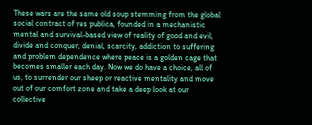These wars are the same old soup stemming from the global social contract of res publica, founded in a mechanistic mental and survival-based view of reality of good and evil, divide and conquer, denial, scarcity, addiction to suffering and problem dependence where peace is a golden cage that becomes smaller each day. Now we do have a choice, all of us, to surrender our sheep or reactive mentality and move out of our comfort zone and take a deep look at our collective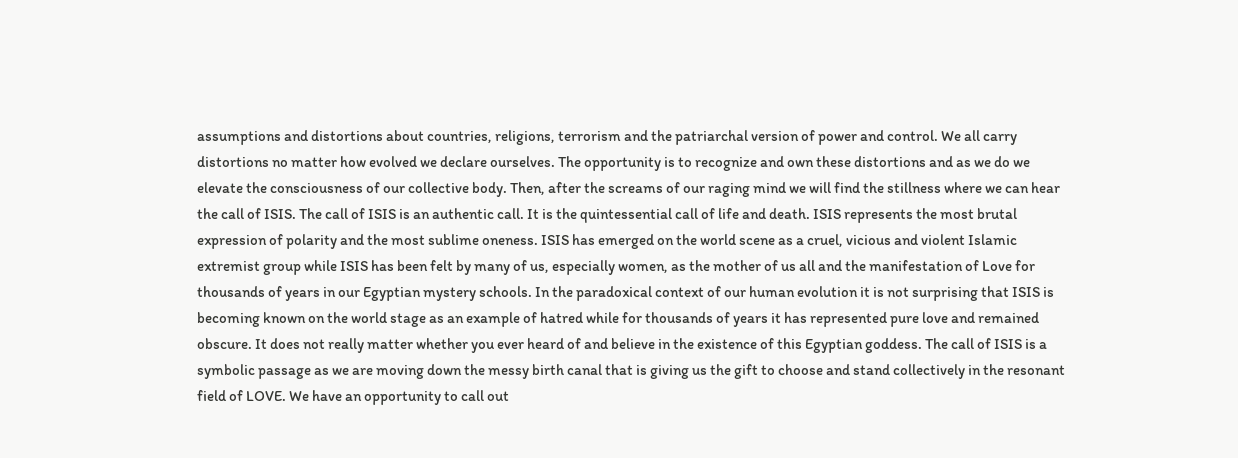assumptions and distortions about countries, religions, terrorism and the patriarchal version of power and control. We all carry distortions no matter how evolved we declare ourselves. The opportunity is to recognize and own these distortions and as we do we elevate the consciousness of our collective body. Then, after the screams of our raging mind we will find the stillness where we can hear the call of ISIS. The call of ISIS is an authentic call. It is the quintessential call of life and death. ISIS represents the most brutal expression of polarity and the most sublime oneness. ISIS has emerged on the world scene as a cruel, vicious and violent Islamic extremist group while ISIS has been felt by many of us, especially women, as the mother of us all and the manifestation of Love for thousands of years in our Egyptian mystery schools. In the paradoxical context of our human evolution it is not surprising that ISIS is becoming known on the world stage as an example of hatred while for thousands of years it has represented pure love and remained obscure. It does not really matter whether you ever heard of and believe in the existence of this Egyptian goddess. The call of ISIS is a symbolic passage as we are moving down the messy birth canal that is giving us the gift to choose and stand collectively in the resonant field of LOVE. We have an opportunity to call out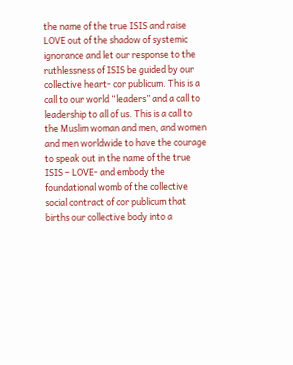the name of the true ISIS and raise LOVE out of the shadow of systemic ignorance and let our response to the ruthlessness of ISIS be guided by our collective heart- cor publicum. This is a call to our world “leaders” and a call to leadership to all of us. This is a call to the Muslim woman and men, and women and men worldwide to have the courage to speak out in the name of the true ISIS – LOVE- and embody the foundational womb of the collective social contract of cor publicum that births our collective body into a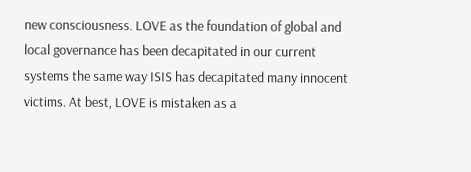new consciousness. LOVE as the foundation of global and local governance has been decapitated in our current systems the same way ISIS has decapitated many innocent victims. At best, LOVE is mistaken as a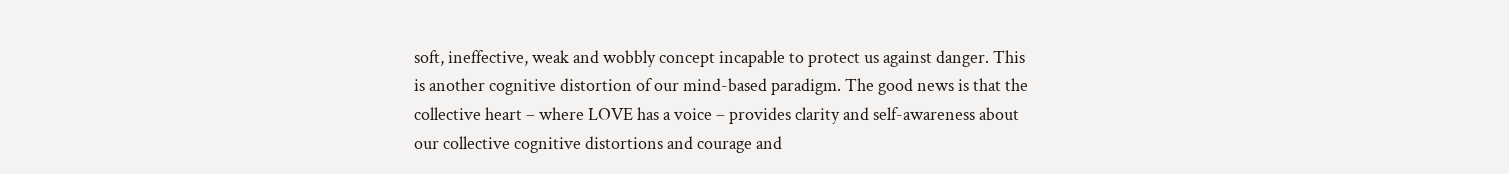soft, ineffective, weak and wobbly concept incapable to protect us against danger. This is another cognitive distortion of our mind-based paradigm. The good news is that the collective heart – where LOVE has a voice – provides clarity and self-awareness about our collective cognitive distortions and courage and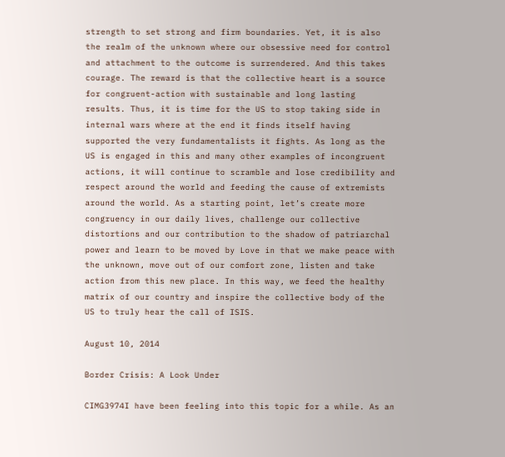strength to set strong and firm boundaries. Yet, it is also the realm of the unknown where our obsessive need for control and attachment to the outcome is surrendered. And this takes courage. The reward is that the collective heart is a source for congruent-action with sustainable and long lasting results. Thus, it is time for the US to stop taking side in internal wars where at the end it finds itself having supported the very fundamentalists it fights. As long as the US is engaged in this and many other examples of incongruent actions, it will continue to scramble and lose credibility and respect around the world and feeding the cause of extremists around the world. As a starting point, let’s create more congruency in our daily lives, challenge our collective distortions and our contribution to the shadow of patriarchal power and learn to be moved by Love in that we make peace with the unknown, move out of our comfort zone, listen and take action from this new place. In this way, we feed the healthy matrix of our country and inspire the collective body of the US to truly hear the call of ISIS.

August 10, 2014

Border Crisis: A Look Under

CIMG3974I have been feeling into this topic for a while. As an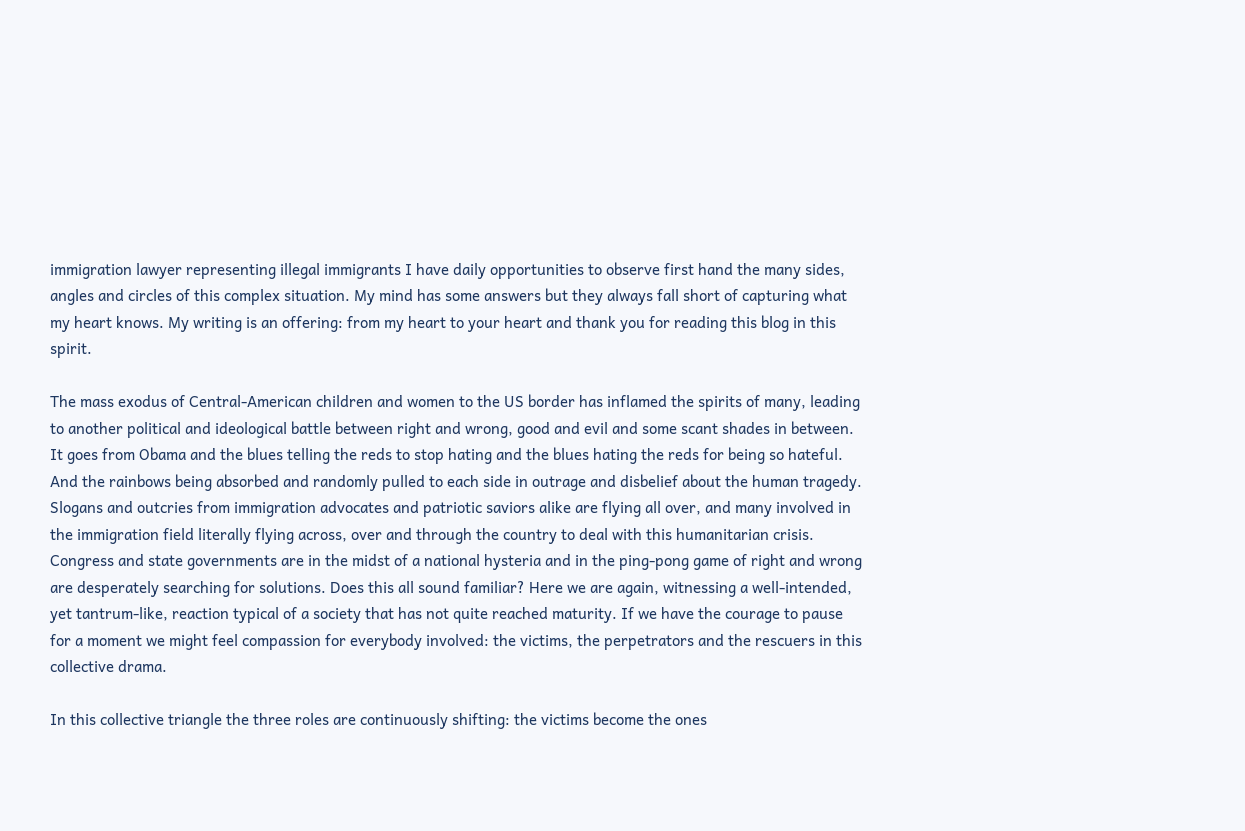immigration lawyer representing illegal immigrants I have daily opportunities to observe first hand the many sides, angles and circles of this complex situation. My mind has some answers but they always fall short of capturing what my heart knows. My writing is an offering: from my heart to your heart and thank you for reading this blog in this spirit.

The mass exodus of Central-American children and women to the US border has inflamed the spirits of many, leading to another political and ideological battle between right and wrong, good and evil and some scant shades in between. It goes from Obama and the blues telling the reds to stop hating and the blues hating the reds for being so hateful. And the rainbows being absorbed and randomly pulled to each side in outrage and disbelief about the human tragedy. Slogans and outcries from immigration advocates and patriotic saviors alike are flying all over, and many involved in the immigration field literally flying across, over and through the country to deal with this humanitarian crisis. Congress and state governments are in the midst of a national hysteria and in the ping-pong game of right and wrong are desperately searching for solutions. Does this all sound familiar? Here we are again, witnessing a well-intended, yet tantrum-like, reaction typical of a society that has not quite reached maturity. If we have the courage to pause for a moment we might feel compassion for everybody involved: the victims, the perpetrators and the rescuers in this collective drama.

In this collective triangle the three roles are continuously shifting: the victims become the ones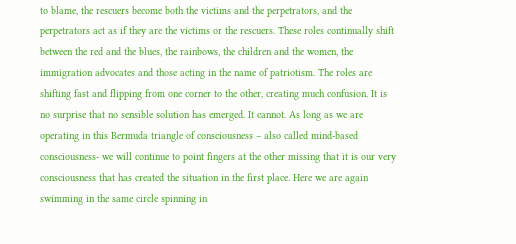to blame, the rescuers become both the victims and the perpetrators, and the perpetrators act as if they are the victims or the rescuers. These roles continually shift between the red and the blues, the rainbows, the children and the women, the immigration advocates and those acting in the name of patriotism. The roles are shifting fast and flipping from one corner to the other, creating much confusion. It is no surprise that no sensible solution has emerged. It cannot. As long as we are operating in this Bermuda triangle of consciousness – also called mind-based consciousness- we will continue to point fingers at the other missing that it is our very consciousness that has created the situation in the first place. Here we are again swimming in the same circle spinning in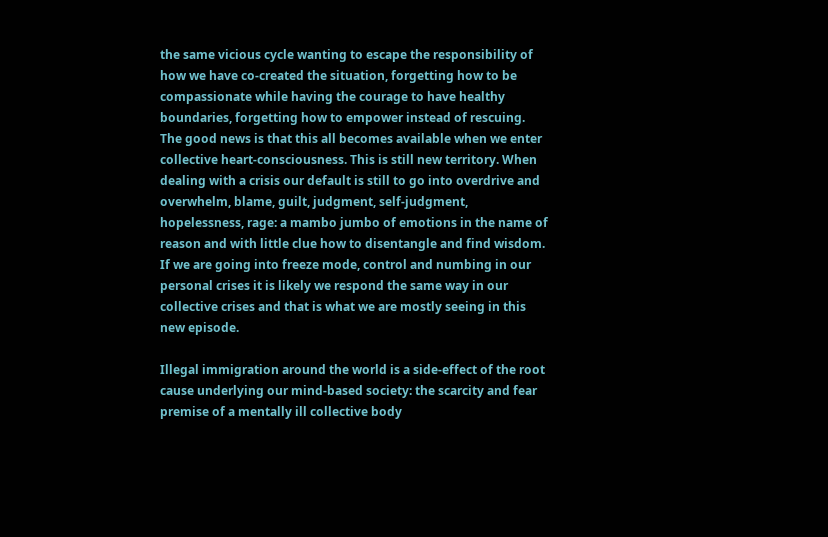the same vicious cycle wanting to escape the responsibility of how we have co-created the situation, forgetting how to be compassionate while having the courage to have healthy boundaries, forgetting how to empower instead of rescuing. The good news is that this all becomes available when we enter collective heart-consciousness. This is still new territory. When dealing with a crisis our default is still to go into overdrive and overwhelm, blame, guilt, judgment, self-judgment, hopelessness, rage: a mambo jumbo of emotions in the name of reason and with little clue how to disentangle and find wisdom. If we are going into freeze mode, control and numbing in our personal crises it is likely we respond the same way in our collective crises and that is what we are mostly seeing in this new episode.

Illegal immigration around the world is a side-effect of the root cause underlying our mind-based society: the scarcity and fear premise of a mentally ill collective body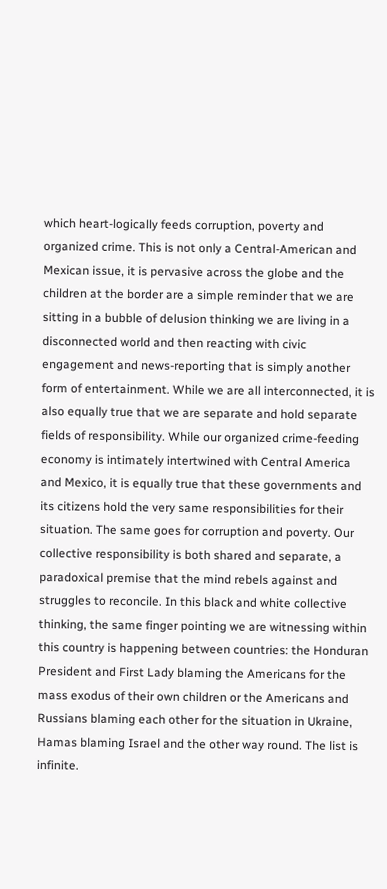which heart-logically feeds corruption, poverty and organized crime. This is not only a Central-American and Mexican issue, it is pervasive across the globe and the children at the border are a simple reminder that we are sitting in a bubble of delusion thinking we are living in a disconnected world and then reacting with civic engagement and news-reporting that is simply another form of entertainment. While we are all interconnected, it is also equally true that we are separate and hold separate fields of responsibility. While our organized crime-feeding economy is intimately intertwined with Central America and Mexico, it is equally true that these governments and its citizens hold the very same responsibilities for their situation. The same goes for corruption and poverty. Our collective responsibility is both shared and separate, a paradoxical premise that the mind rebels against and struggles to reconcile. In this black and white collective thinking, the same finger pointing we are witnessing within this country is happening between countries: the Honduran President and First Lady blaming the Americans for the mass exodus of their own children or the Americans and Russians blaming each other for the situation in Ukraine, Hamas blaming Israel and the other way round. The list is infinite.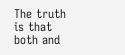The truth is that both and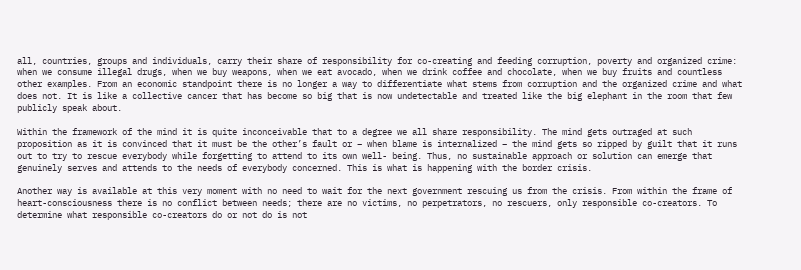all, countries, groups and individuals, carry their share of responsibility for co-creating and feeding corruption, poverty and organized crime: when we consume illegal drugs, when we buy weapons, when we eat avocado, when we drink coffee and chocolate, when we buy fruits and countless other examples. From an economic standpoint there is no longer a way to differentiate what stems from corruption and the organized crime and what does not. It is like a collective cancer that has become so big that is now undetectable and treated like the big elephant in the room that few publicly speak about.

Within the framework of the mind it is quite inconceivable that to a degree we all share responsibility. The mind gets outraged at such proposition as it is convinced that it must be the other’s fault or – when blame is internalized – the mind gets so ripped by guilt that it runs out to try to rescue everybody while forgetting to attend to its own well- being. Thus, no sustainable approach or solution can emerge that genuinely serves and attends to the needs of everybody concerned. This is what is happening with the border crisis.

Another way is available at this very moment with no need to wait for the next government rescuing us from the crisis. From within the frame of heart-consciousness there is no conflict between needs; there are no victims, no perpetrators, no rescuers, only responsible co-creators. To determine what responsible co-creators do or not do is not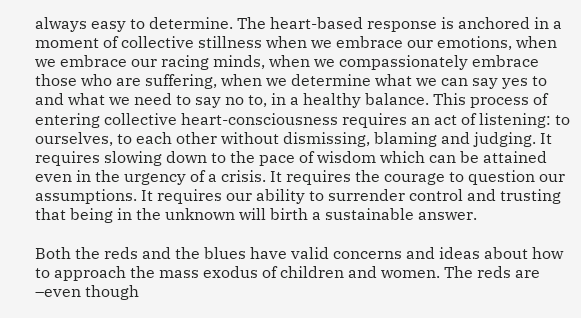always easy to determine. The heart-based response is anchored in a moment of collective stillness when we embrace our emotions, when we embrace our racing minds, when we compassionately embrace those who are suffering, when we determine what we can say yes to and what we need to say no to, in a healthy balance. This process of entering collective heart-consciousness requires an act of listening: to ourselves, to each other without dismissing, blaming and judging. It requires slowing down to the pace of wisdom which can be attained even in the urgency of a crisis. It requires the courage to question our assumptions. It requires our ability to surrender control and trusting that being in the unknown will birth a sustainable answer.

Both the reds and the blues have valid concerns and ideas about how to approach the mass exodus of children and women. The reds are –even though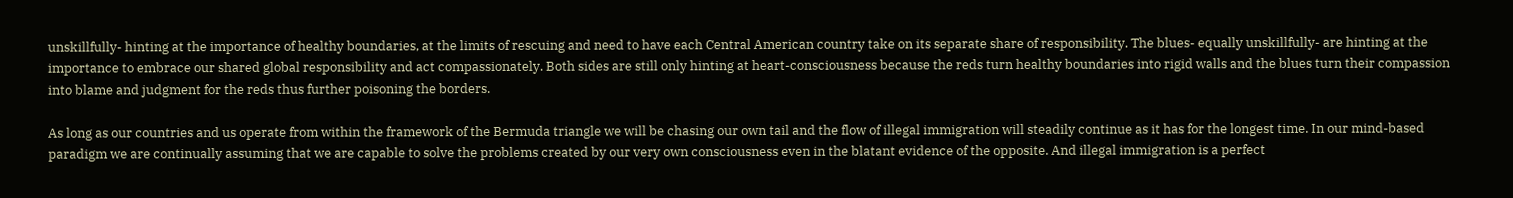unskillfully- hinting at the importance of healthy boundaries, at the limits of rescuing and need to have each Central American country take on its separate share of responsibility. The blues- equally unskillfully- are hinting at the importance to embrace our shared global responsibility and act compassionately. Both sides are still only hinting at heart-consciousness because the reds turn healthy boundaries into rigid walls and the blues turn their compassion into blame and judgment for the reds thus further poisoning the borders.

As long as our countries and us operate from within the framework of the Bermuda triangle we will be chasing our own tail and the flow of illegal immigration will steadily continue as it has for the longest time. In our mind-based paradigm we are continually assuming that we are capable to solve the problems created by our very own consciousness even in the blatant evidence of the opposite. And illegal immigration is a perfect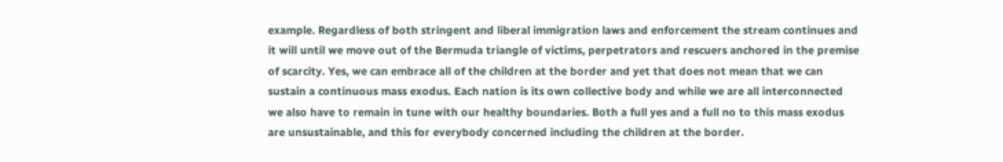example. Regardless of both stringent and liberal immigration laws and enforcement the stream continues and it will until we move out of the Bermuda triangle of victims, perpetrators and rescuers anchored in the premise of scarcity. Yes, we can embrace all of the children at the border and yet that does not mean that we can sustain a continuous mass exodus. Each nation is its own collective body and while we are all interconnected we also have to remain in tune with our healthy boundaries. Both a full yes and a full no to this mass exodus are unsustainable, and this for everybody concerned including the children at the border.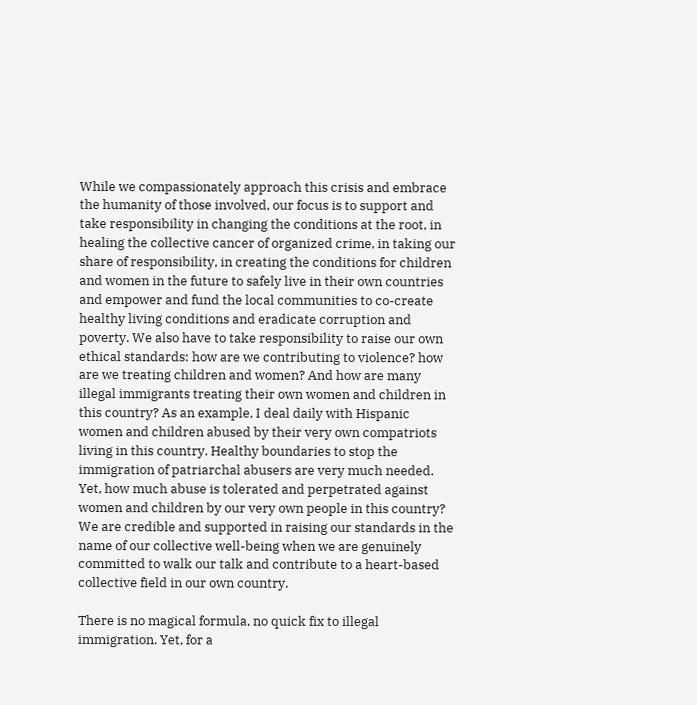While we compassionately approach this crisis and embrace the humanity of those involved, our focus is to support and take responsibility in changing the conditions at the root, in healing the collective cancer of organized crime, in taking our share of responsibility, in creating the conditions for children and women in the future to safely live in their own countries and empower and fund the local communities to co-create healthy living conditions and eradicate corruption and poverty. We also have to take responsibility to raise our own ethical standards: how are we contributing to violence? how are we treating children and women? And how are many illegal immigrants treating their own women and children in this country? As an example, I deal daily with Hispanic women and children abused by their very own compatriots living in this country. Healthy boundaries to stop the immigration of patriarchal abusers are very much needed. Yet, how much abuse is tolerated and perpetrated against women and children by our very own people in this country? We are credible and supported in raising our standards in the name of our collective well-being when we are genuinely committed to walk our talk and contribute to a heart-based collective field in our own country.

There is no magical formula, no quick fix to illegal immigration. Yet, for a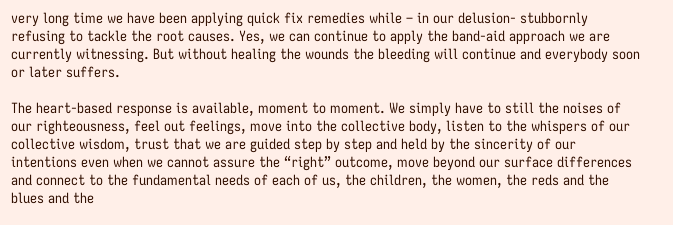very long time we have been applying quick fix remedies while – in our delusion- stubbornly refusing to tackle the root causes. Yes, we can continue to apply the band-aid approach we are currently witnessing. But without healing the wounds the bleeding will continue and everybody soon or later suffers.

The heart-based response is available, moment to moment. We simply have to still the noises of our righteousness, feel out feelings, move into the collective body, listen to the whispers of our collective wisdom, trust that we are guided step by step and held by the sincerity of our intentions even when we cannot assure the “right” outcome, move beyond our surface differences and connect to the fundamental needs of each of us, the children, the women, the reds and the blues and the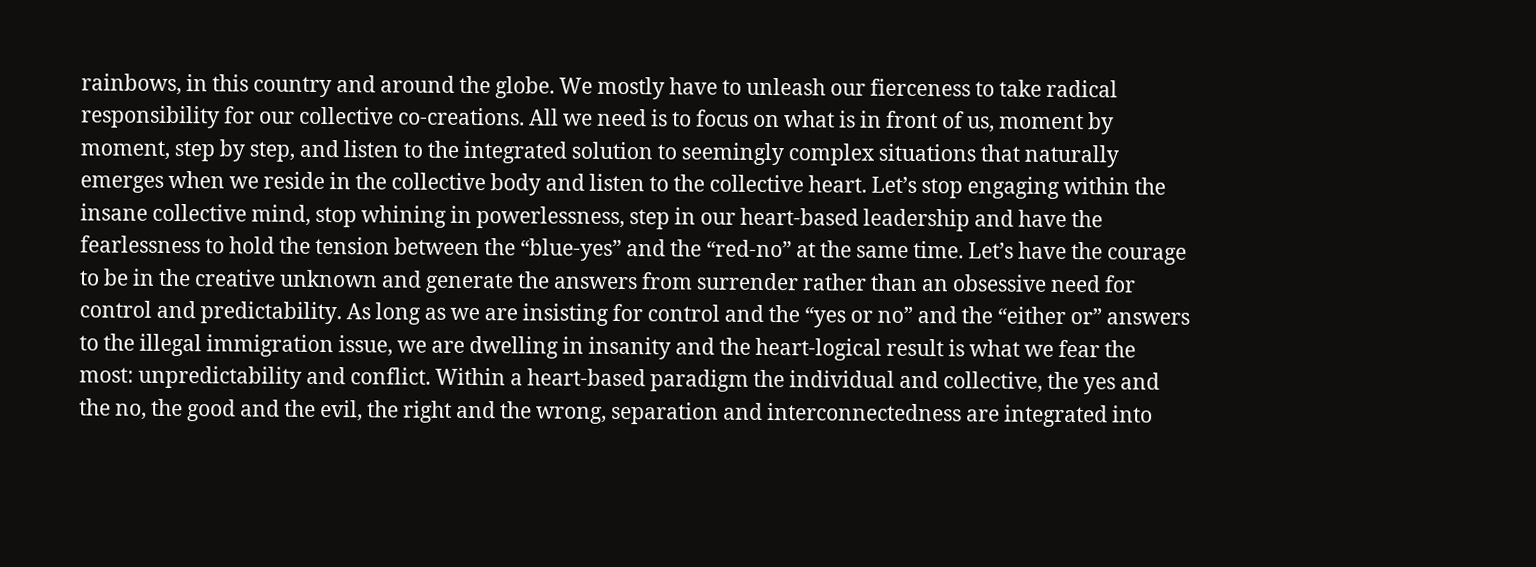rainbows, in this country and around the globe. We mostly have to unleash our fierceness to take radical responsibility for our collective co-creations. All we need is to focus on what is in front of us, moment by moment, step by step, and listen to the integrated solution to seemingly complex situations that naturally emerges when we reside in the collective body and listen to the collective heart. Let’s stop engaging within the insane collective mind, stop whining in powerlessness, step in our heart-based leadership and have the fearlessness to hold the tension between the “blue-yes” and the “red-no” at the same time. Let’s have the courage to be in the creative unknown and generate the answers from surrender rather than an obsessive need for control and predictability. As long as we are insisting for control and the “yes or no” and the “either or” answers to the illegal immigration issue, we are dwelling in insanity and the heart-logical result is what we fear the most: unpredictability and conflict. Within a heart-based paradigm the individual and collective, the yes and the no, the good and the evil, the right and the wrong, separation and interconnectedness are integrated into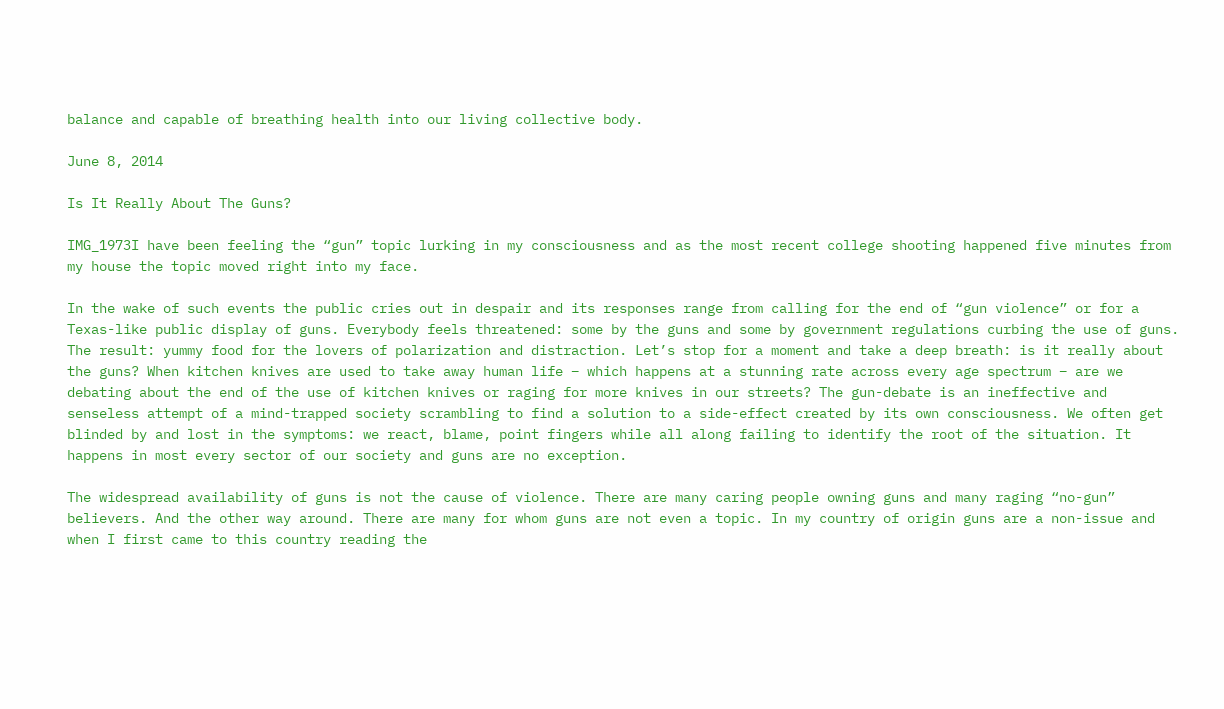balance and capable of breathing health into our living collective body.

June 8, 2014

Is It Really About The Guns?

IMG_1973I have been feeling the “gun” topic lurking in my consciousness and as the most recent college shooting happened five minutes from my house the topic moved right into my face.

In the wake of such events the public cries out in despair and its responses range from calling for the end of “gun violence” or for a Texas-like public display of guns. Everybody feels threatened: some by the guns and some by government regulations curbing the use of guns. The result: yummy food for the lovers of polarization and distraction. Let’s stop for a moment and take a deep breath: is it really about the guns? When kitchen knives are used to take away human life – which happens at a stunning rate across every age spectrum – are we debating about the end of the use of kitchen knives or raging for more knives in our streets? The gun-debate is an ineffective and senseless attempt of a mind-trapped society scrambling to find a solution to a side-effect created by its own consciousness. We often get blinded by and lost in the symptoms: we react, blame, point fingers while all along failing to identify the root of the situation. It happens in most every sector of our society and guns are no exception.

The widespread availability of guns is not the cause of violence. There are many caring people owning guns and many raging “no-gun” believers. And the other way around. There are many for whom guns are not even a topic. In my country of origin guns are a non-issue and when I first came to this country reading the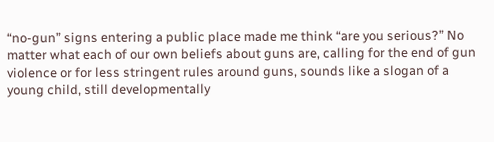“no-gun” signs entering a public place made me think “are you serious?” No matter what each of our own beliefs about guns are, calling for the end of gun violence or for less stringent rules around guns, sounds like a slogan of a young child, still developmentally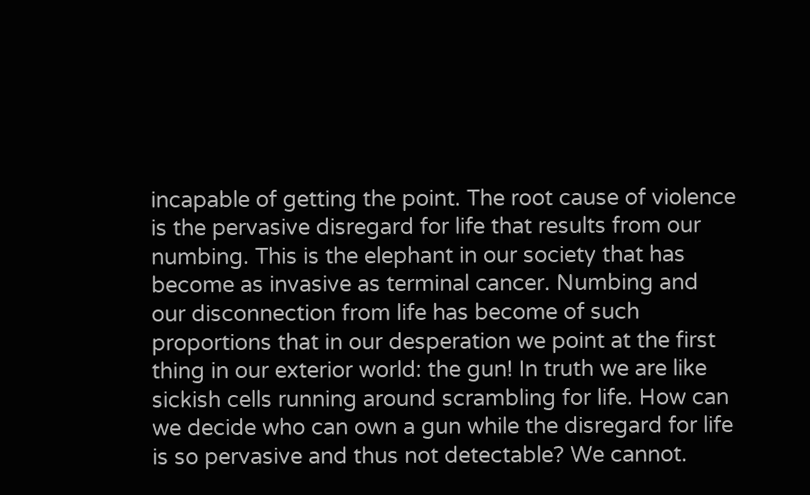incapable of getting the point. The root cause of violence is the pervasive disregard for life that results from our numbing. This is the elephant in our society that has become as invasive as terminal cancer. Numbing and our disconnection from life has become of such proportions that in our desperation we point at the first thing in our exterior world: the gun! In truth we are like sickish cells running around scrambling for life. How can we decide who can own a gun while the disregard for life is so pervasive and thus not detectable? We cannot.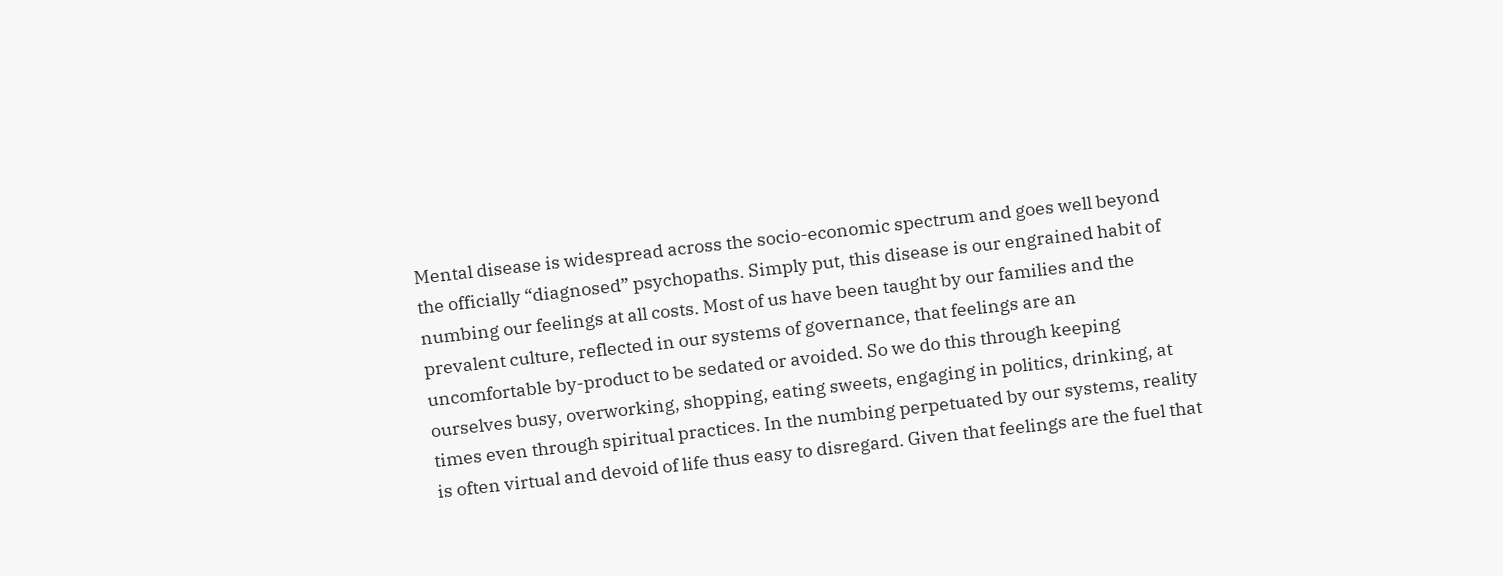Mental disease is widespread across the socio-economic spectrum and goes well beyond the officially “diagnosed” psychopaths. Simply put, this disease is our engrained habit of numbing our feelings at all costs. Most of us have been taught by our families and the prevalent culture, reflected in our systems of governance, that feelings are an uncomfortable by-product to be sedated or avoided. So we do this through keeping ourselves busy, overworking, shopping, eating sweets, engaging in politics, drinking, at times even through spiritual practices. In the numbing perpetuated by our systems, reality is often virtual and devoid of life thus easy to disregard. Given that feelings are the fuel that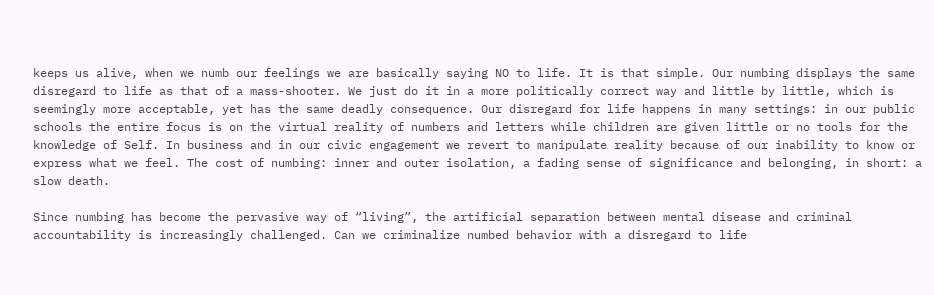keeps us alive, when we numb our feelings we are basically saying NO to life. It is that simple. Our numbing displays the same disregard to life as that of a mass-shooter. We just do it in a more politically correct way and little by little, which is seemingly more acceptable, yet has the same deadly consequence. Our disregard for life happens in many settings: in our public schools the entire focus is on the virtual reality of numbers and letters while children are given little or no tools for the knowledge of Self. In business and in our civic engagement we revert to manipulate reality because of our inability to know or express what we feel. The cost of numbing: inner and outer isolation, a fading sense of significance and belonging, in short: a slow death.

Since numbing has become the pervasive way of “living”, the artificial separation between mental disease and criminal accountability is increasingly challenged. Can we criminalize numbed behavior with a disregard to life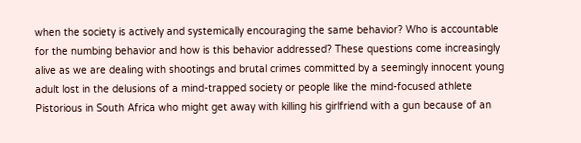when the society is actively and systemically encouraging the same behavior? Who is accountable for the numbing behavior and how is this behavior addressed? These questions come increasingly alive as we are dealing with shootings and brutal crimes committed by a seemingly innocent young adult lost in the delusions of a mind-trapped society or people like the mind-focused athlete Pistorious in South Africa who might get away with killing his girlfriend with a gun because of an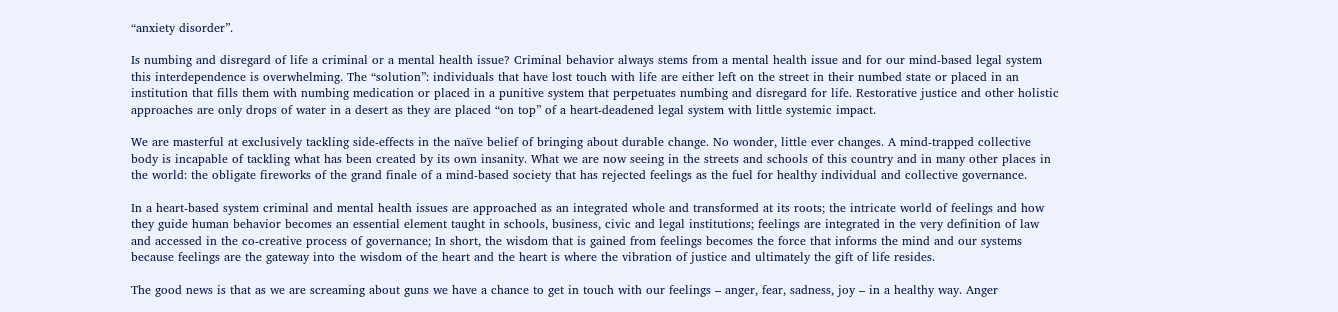“anxiety disorder”.

Is numbing and disregard of life a criminal or a mental health issue? Criminal behavior always stems from a mental health issue and for our mind-based legal system this interdependence is overwhelming. The “solution”: individuals that have lost touch with life are either left on the street in their numbed state or placed in an institution that fills them with numbing medication or placed in a punitive system that perpetuates numbing and disregard for life. Restorative justice and other holistic approaches are only drops of water in a desert as they are placed “on top” of a heart-deadened legal system with little systemic impact.

We are masterful at exclusively tackling side-effects in the naïve belief of bringing about durable change. No wonder, little ever changes. A mind-trapped collective body is incapable of tackling what has been created by its own insanity. What we are now seeing in the streets and schools of this country and in many other places in the world: the obligate fireworks of the grand finale of a mind-based society that has rejected feelings as the fuel for healthy individual and collective governance.

In a heart-based system criminal and mental health issues are approached as an integrated whole and transformed at its roots; the intricate world of feelings and how they guide human behavior becomes an essential element taught in schools, business, civic and legal institutions; feelings are integrated in the very definition of law and accessed in the co-creative process of governance; In short, the wisdom that is gained from feelings becomes the force that informs the mind and our systems because feelings are the gateway into the wisdom of the heart and the heart is where the vibration of justice and ultimately the gift of life resides.

The good news is that as we are screaming about guns we have a chance to get in touch with our feelings – anger, fear, sadness, joy – in a healthy way. Anger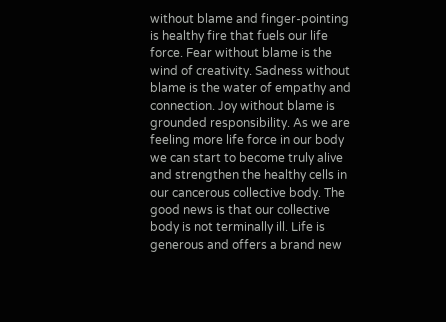without blame and finger-pointing is healthy fire that fuels our life force. Fear without blame is the wind of creativity. Sadness without blame is the water of empathy and connection. Joy without blame is grounded responsibility. As we are feeling more life force in our body we can start to become truly alive and strengthen the healthy cells in our cancerous collective body. The good news is that our collective body is not terminally ill. Life is generous and offers a brand new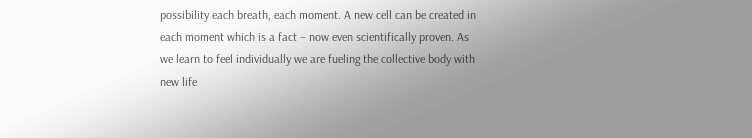possibility each breath, each moment. A new cell can be created in each moment which is a fact – now even scientifically proven. As we learn to feel individually we are fueling the collective body with new life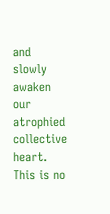and slowly awaken our atrophied collective heart. This is no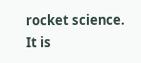rocket science. It is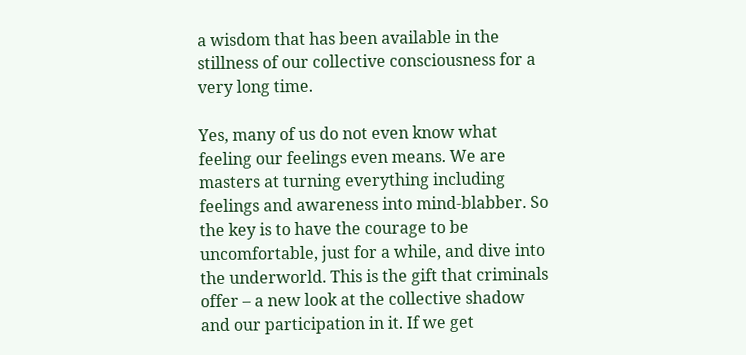a wisdom that has been available in the stillness of our collective consciousness for a very long time.

Yes, many of us do not even know what feeling our feelings even means. We are masters at turning everything including feelings and awareness into mind-blabber. So the key is to have the courage to be uncomfortable, just for a while, and dive into the underworld. This is the gift that criminals offer – a new look at the collective shadow and our participation in it. If we get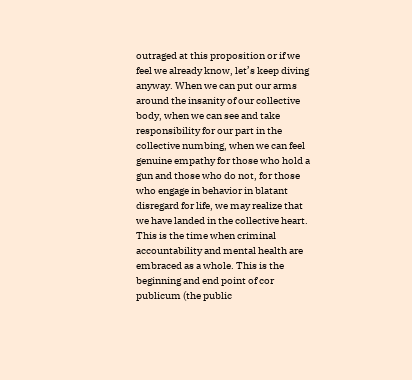outraged at this proposition or if we feel we already know, let’s keep diving anyway. When we can put our arms around the insanity of our collective body, when we can see and take responsibility for our part in the collective numbing, when we can feel genuine empathy for those who hold a gun and those who do not, for those who engage in behavior in blatant disregard for life, we may realize that we have landed in the collective heart. This is the time when criminal accountability and mental health are embraced as a whole. This is the beginning and end point of cor publicum (the public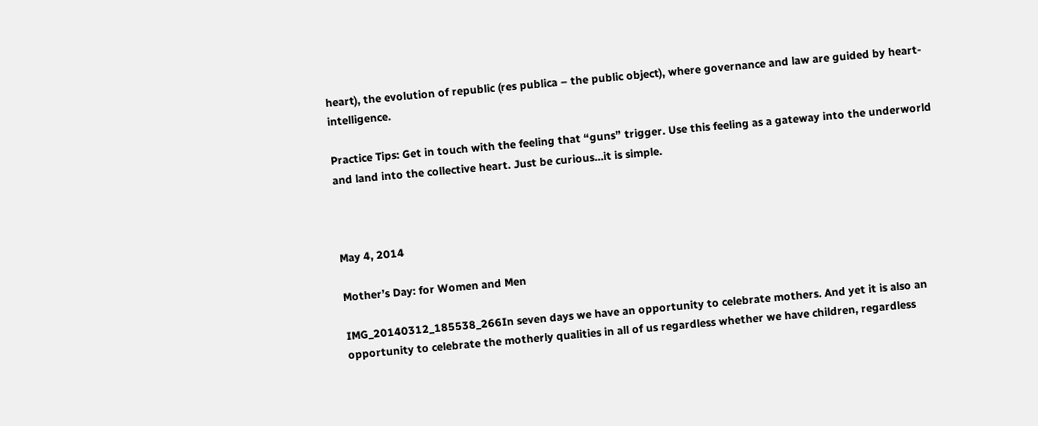heart), the evolution of republic (res publica – the public object), where governance and law are guided by heart-intelligence.

Practice Tips: Get in touch with the feeling that “guns” trigger. Use this feeling as a gateway into the underworld and land into the collective heart. Just be curious…it is simple.



May 4, 2014

Mother’s Day: for Women and Men

IMG_20140312_185538_266In seven days we have an opportunity to celebrate mothers. And yet it is also an opportunity to celebrate the motherly qualities in all of us regardless whether we have children, regardless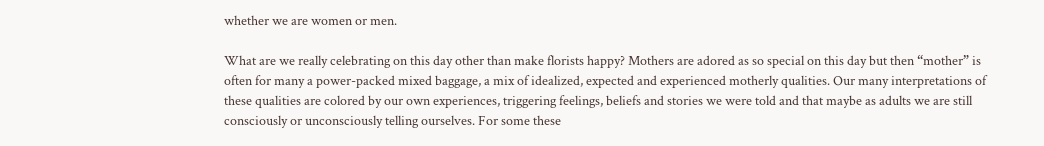whether we are women or men.

What are we really celebrating on this day other than make florists happy? Mothers are adored as so special on this day but then “mother” is often for many a power-packed mixed baggage, a mix of idealized, expected and experienced motherly qualities. Our many interpretations of these qualities are colored by our own experiences, triggering feelings, beliefs and stories we were told and that maybe as adults we are still consciously or unconsciously telling ourselves. For some these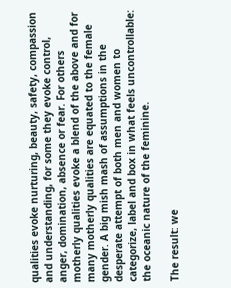qualities evoke nurturing, beauty, safety, compassion and understanding, for some they evoke control, anger, domination, absence or fear. For others motherly qualities evoke a blend of the above and for many motherly qualities are equated to the female gender. A big mish mash of assumptions in the desperate attempt of both men and women to categorize, label and box in what feels uncontrollable: the oceanic nature of the feminine.

The result: we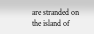are stranded on the island of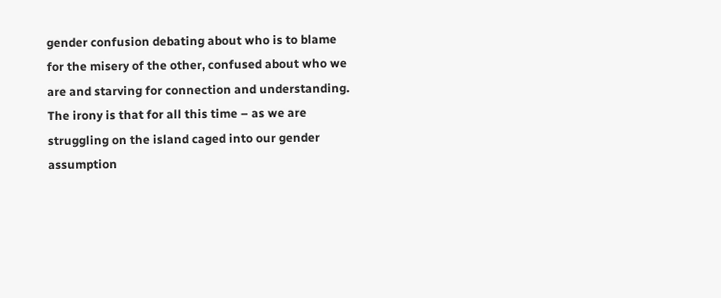gender confusion debating about who is to blame for the misery of the other, confused about who we are and starving for connection and understanding. The irony is that for all this time – as we are struggling on the island caged into our gender assumption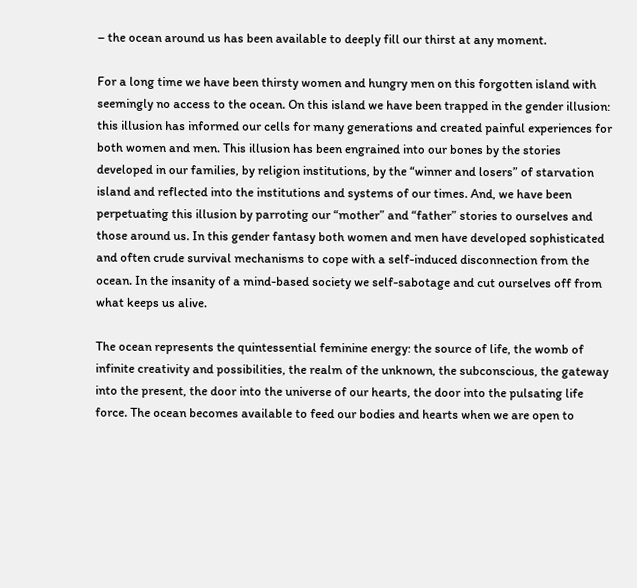– the ocean around us has been available to deeply fill our thirst at any moment.

For a long time we have been thirsty women and hungry men on this forgotten island with seemingly no access to the ocean. On this island we have been trapped in the gender illusion: this illusion has informed our cells for many generations and created painful experiences for both women and men. This illusion has been engrained into our bones by the stories developed in our families, by religion institutions, by the “winner and losers” of starvation island and reflected into the institutions and systems of our times. And, we have been perpetuating this illusion by parroting our “mother” and “father” stories to ourselves and those around us. In this gender fantasy both women and men have developed sophisticated and often crude survival mechanisms to cope with a self-induced disconnection from the ocean. In the insanity of a mind-based society we self-sabotage and cut ourselves off from what keeps us alive.

The ocean represents the quintessential feminine energy: the source of life, the womb of infinite creativity and possibilities, the realm of the unknown, the subconscious, the gateway into the present, the door into the universe of our hearts, the door into the pulsating life force. The ocean becomes available to feed our bodies and hearts when we are open to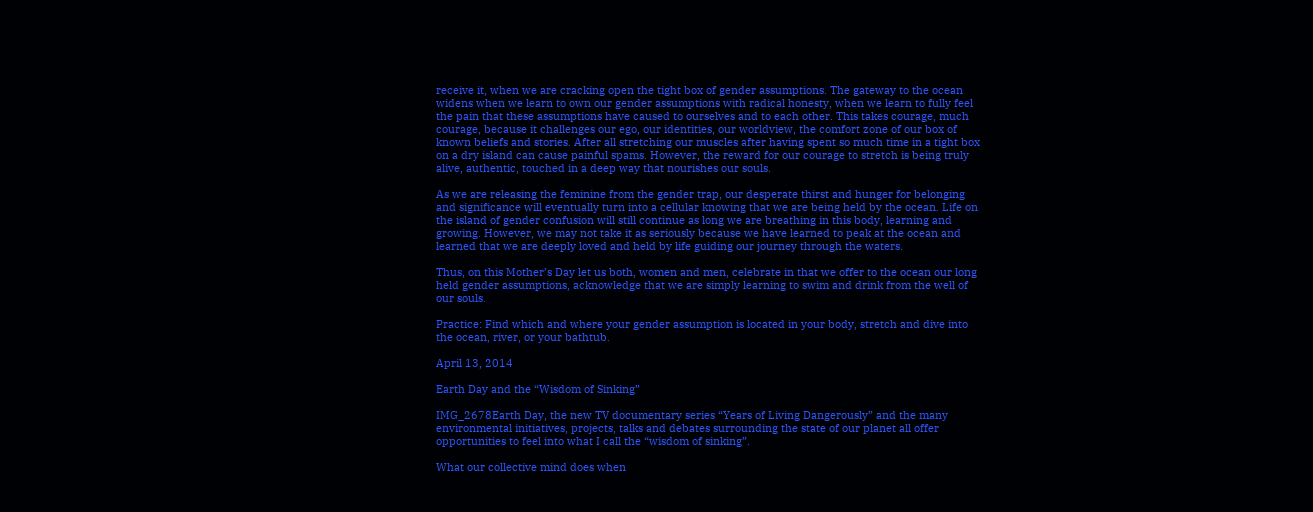receive it, when we are cracking open the tight box of gender assumptions. The gateway to the ocean widens when we learn to own our gender assumptions with radical honesty, when we learn to fully feel the pain that these assumptions have caused to ourselves and to each other. This takes courage, much courage, because it challenges our ego, our identities, our worldview, the comfort zone of our box of known beliefs and stories. After all stretching our muscles after having spent so much time in a tight box on a dry island can cause painful spams. However, the reward for our courage to stretch is being truly alive, authentic, touched in a deep way that nourishes our souls.

As we are releasing the feminine from the gender trap, our desperate thirst and hunger for belonging and significance will eventually turn into a cellular knowing that we are being held by the ocean. Life on the island of gender confusion will still continue as long we are breathing in this body, learning and growing. However, we may not take it as seriously because we have learned to peak at the ocean and learned that we are deeply loved and held by life guiding our journey through the waters.

Thus, on this Mother’s Day let us both, women and men, celebrate in that we offer to the ocean our long held gender assumptions, acknowledge that we are simply learning to swim and drink from the well of our souls.

Practice: Find which and where your gender assumption is located in your body, stretch and dive into the ocean, river, or your bathtub.

April 13, 2014

Earth Day and the “Wisdom of Sinking”

IMG_2678Earth Day, the new TV documentary series “Years of Living Dangerously” and the many environmental initiatives, projects, talks and debates surrounding the state of our planet all offer opportunities to feel into what I call the “wisdom of sinking”.

What our collective mind does when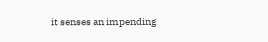it senses an impending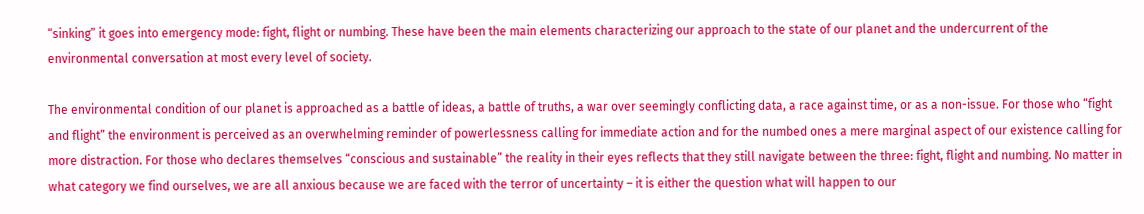“sinking” it goes into emergency mode: fight, flight or numbing. These have been the main elements characterizing our approach to the state of our planet and the undercurrent of the environmental conversation at most every level of society.

The environmental condition of our planet is approached as a battle of ideas, a battle of truths, a war over seemingly conflicting data, a race against time, or as a non-issue. For those who “fight and flight” the environment is perceived as an overwhelming reminder of powerlessness calling for immediate action and for the numbed ones a mere marginal aspect of our existence calling for more distraction. For those who declares themselves “conscious and sustainable” the reality in their eyes reflects that they still navigate between the three: fight, flight and numbing. No matter in what category we find ourselves, we are all anxious because we are faced with the terror of uncertainty – it is either the question what will happen to our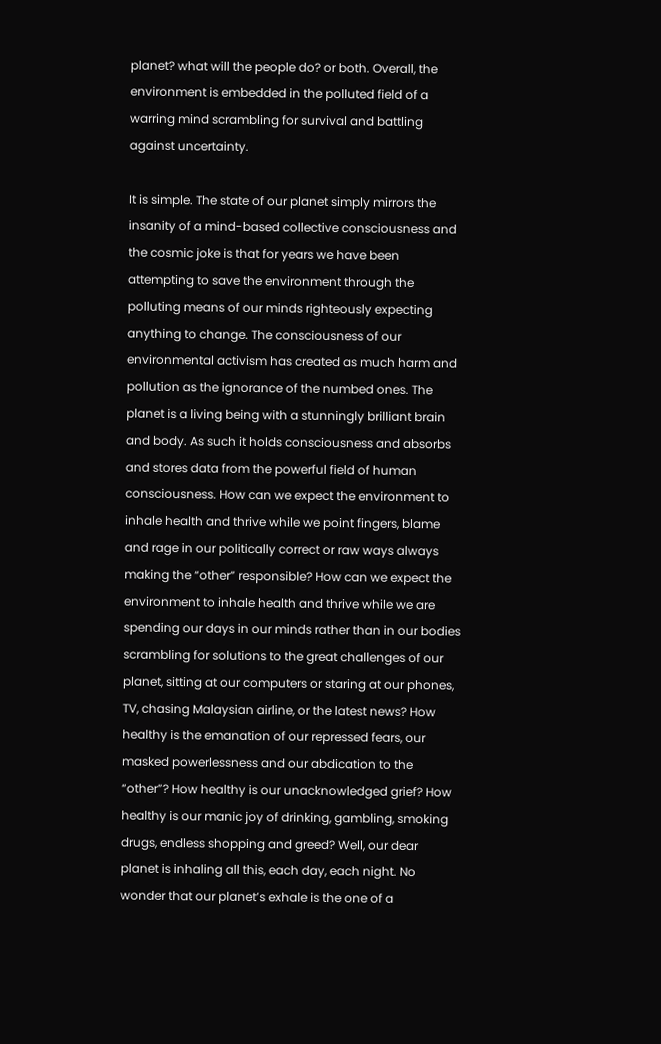planet? what will the people do? or both. Overall, the environment is embedded in the polluted field of a warring mind scrambling for survival and battling against uncertainty.

It is simple. The state of our planet simply mirrors the insanity of a mind-based collective consciousness and the cosmic joke is that for years we have been attempting to save the environment through the polluting means of our minds righteously expecting anything to change. The consciousness of our environmental activism has created as much harm and pollution as the ignorance of the numbed ones. The planet is a living being with a stunningly brilliant brain and body. As such it holds consciousness and absorbs and stores data from the powerful field of human consciousness. How can we expect the environment to inhale health and thrive while we point fingers, blame and rage in our politically correct or raw ways always making the “other” responsible? How can we expect the environment to inhale health and thrive while we are spending our days in our minds rather than in our bodies scrambling for solutions to the great challenges of our planet, sitting at our computers or staring at our phones, TV, chasing Malaysian airline, or the latest news? How healthy is the emanation of our repressed fears, our masked powerlessness and our abdication to the “other”? How healthy is our unacknowledged grief? How healthy is our manic joy of drinking, gambling, smoking drugs, endless shopping and greed? Well, our dear planet is inhaling all this, each day, each night. No wonder that our planet’s exhale is the one of a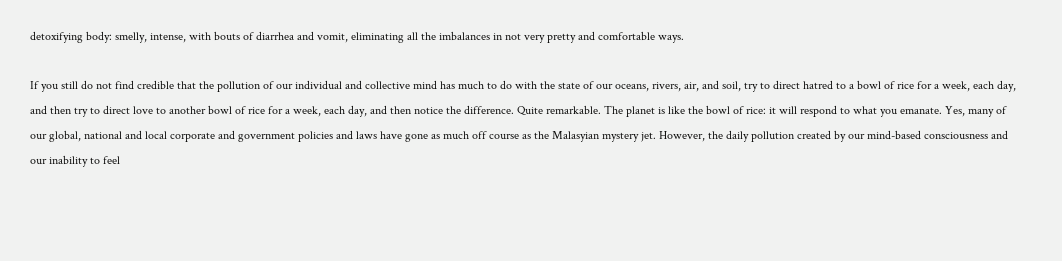detoxifying body: smelly, intense, with bouts of diarrhea and vomit, eliminating all the imbalances in not very pretty and comfortable ways.

If you still do not find credible that the pollution of our individual and collective mind has much to do with the state of our oceans, rivers, air, and soil, try to direct hatred to a bowl of rice for a week, each day, and then try to direct love to another bowl of rice for a week, each day, and then notice the difference. Quite remarkable. The planet is like the bowl of rice: it will respond to what you emanate. Yes, many of our global, national and local corporate and government policies and laws have gone as much off course as the Malasyian mystery jet. However, the daily pollution created by our mind-based consciousness and our inability to feel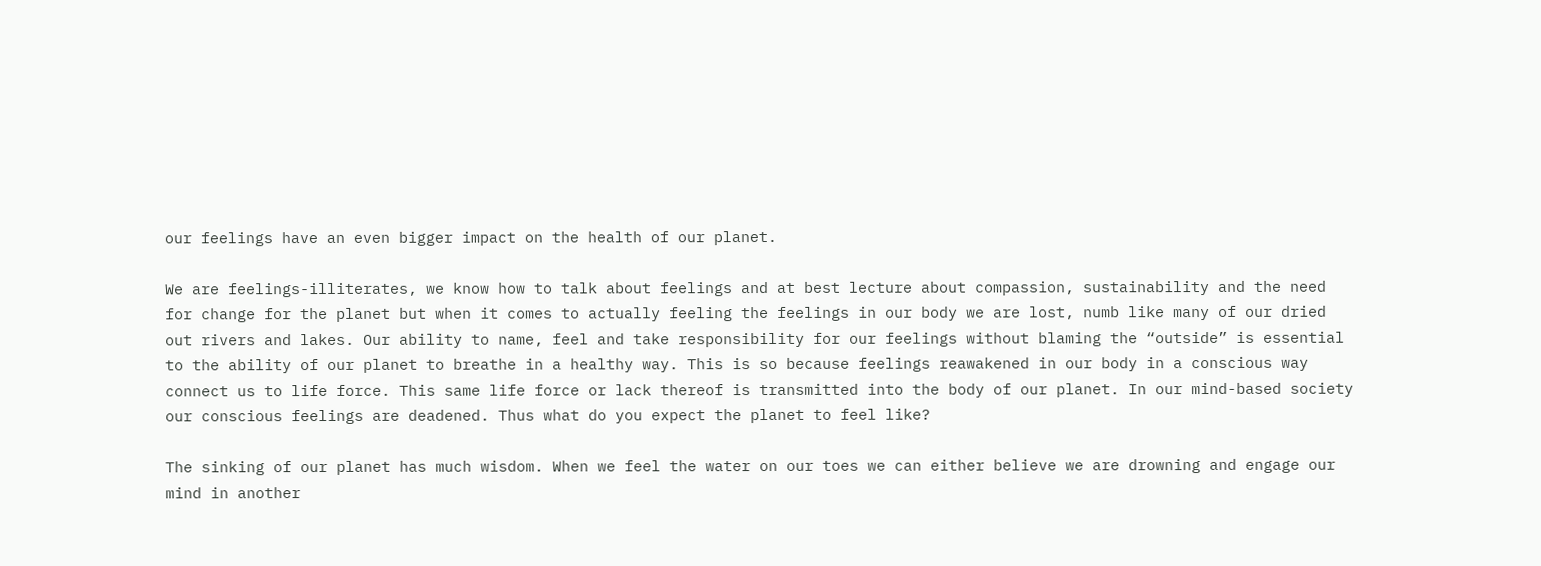our feelings have an even bigger impact on the health of our planet.

We are feelings-illiterates, we know how to talk about feelings and at best lecture about compassion, sustainability and the need for change for the planet but when it comes to actually feeling the feelings in our body we are lost, numb like many of our dried out rivers and lakes. Our ability to name, feel and take responsibility for our feelings without blaming the “outside” is essential to the ability of our planet to breathe in a healthy way. This is so because feelings reawakened in our body in a conscious way connect us to life force. This same life force or lack thereof is transmitted into the body of our planet. In our mind-based society our conscious feelings are deadened. Thus what do you expect the planet to feel like?

The sinking of our planet has much wisdom. When we feel the water on our toes we can either believe we are drowning and engage our mind in another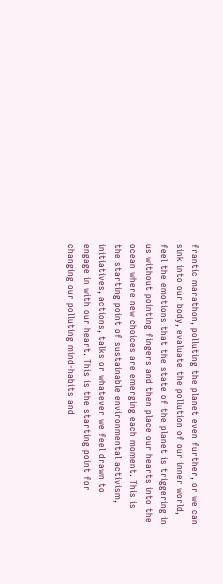frantic marathon, polluting the planet even further, or we can sink into our body, evaluate the pollution of our inner world, feel the emotions that the state of the planet is triggering in us without pointing fingers and then place our hearts into the ocean where new choices are emerging each moment. This is the starting point of sustainable environmental activism, initiatives, actions, talks or whatever we feel drawn to engage in with our heart. This is the starting point for changing our polluting mind-habits and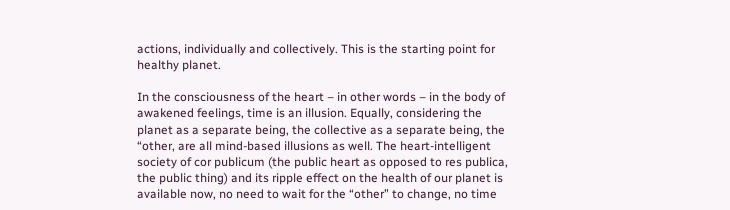actions, individually and collectively. This is the starting point for healthy planet.

In the consciousness of the heart – in other words – in the body of awakened feelings, time is an illusion. Equally, considering the planet as a separate being, the collective as a separate being, the “other, are all mind-based illusions as well. The heart-intelligent society of cor publicum (the public heart as opposed to res publica, the public thing) and its ripple effect on the health of our planet is available now, no need to wait for the “other” to change, no time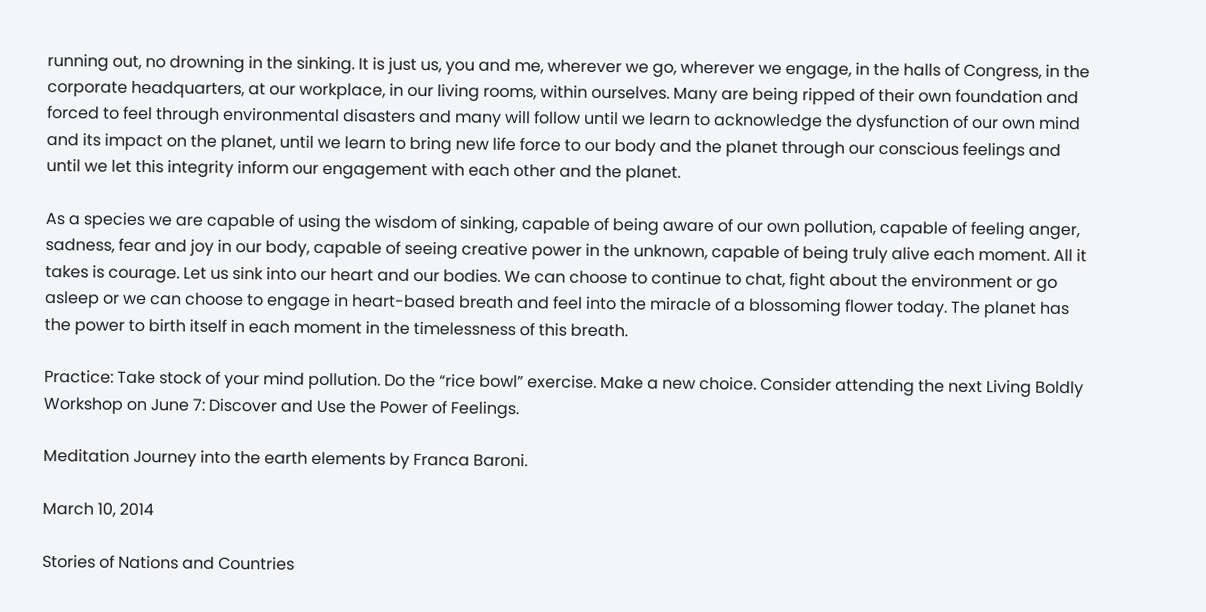running out, no drowning in the sinking. It is just us, you and me, wherever we go, wherever we engage, in the halls of Congress, in the corporate headquarters, at our workplace, in our living rooms, within ourselves. Many are being ripped of their own foundation and forced to feel through environmental disasters and many will follow until we learn to acknowledge the dysfunction of our own mind and its impact on the planet, until we learn to bring new life force to our body and the planet through our conscious feelings and until we let this integrity inform our engagement with each other and the planet.

As a species we are capable of using the wisdom of sinking, capable of being aware of our own pollution, capable of feeling anger, sadness, fear and joy in our body, capable of seeing creative power in the unknown, capable of being truly alive each moment. All it takes is courage. Let us sink into our heart and our bodies. We can choose to continue to chat, fight about the environment or go asleep or we can choose to engage in heart-based breath and feel into the miracle of a blossoming flower today. The planet has the power to birth itself in each moment in the timelessness of this breath.

Practice: Take stock of your mind pollution. Do the “rice bowl” exercise. Make a new choice. Consider attending the next Living Boldly Workshop on June 7: Discover and Use the Power of Feelings.

Meditation Journey into the earth elements by Franca Baroni.

March 10, 2014

Stories of Nations and Countries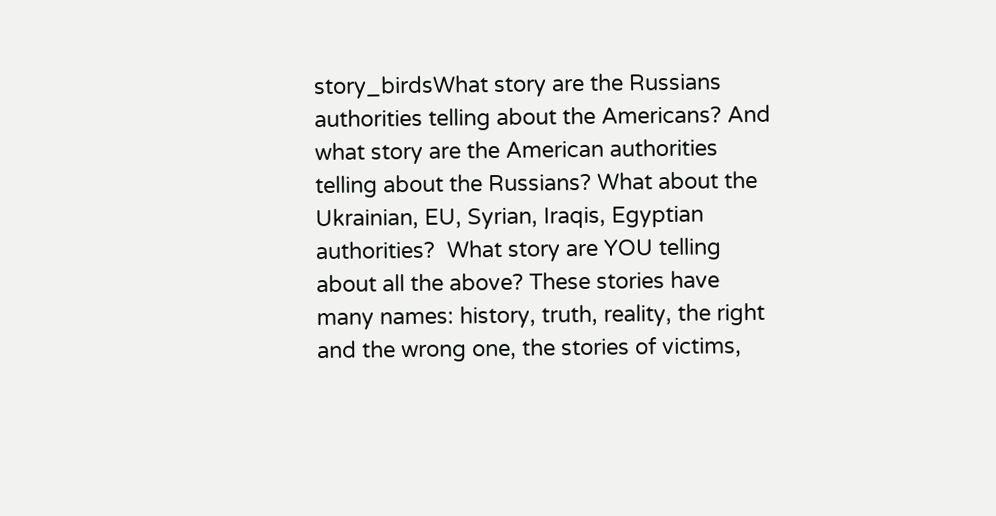story_birdsWhat story are the Russians authorities telling about the Americans? And what story are the American authorities telling about the Russians? What about the Ukrainian, EU, Syrian, Iraqis, Egyptian authorities?  What story are YOU telling about all the above? These stories have many names: history, truth, reality, the right and the wrong one, the stories of victims,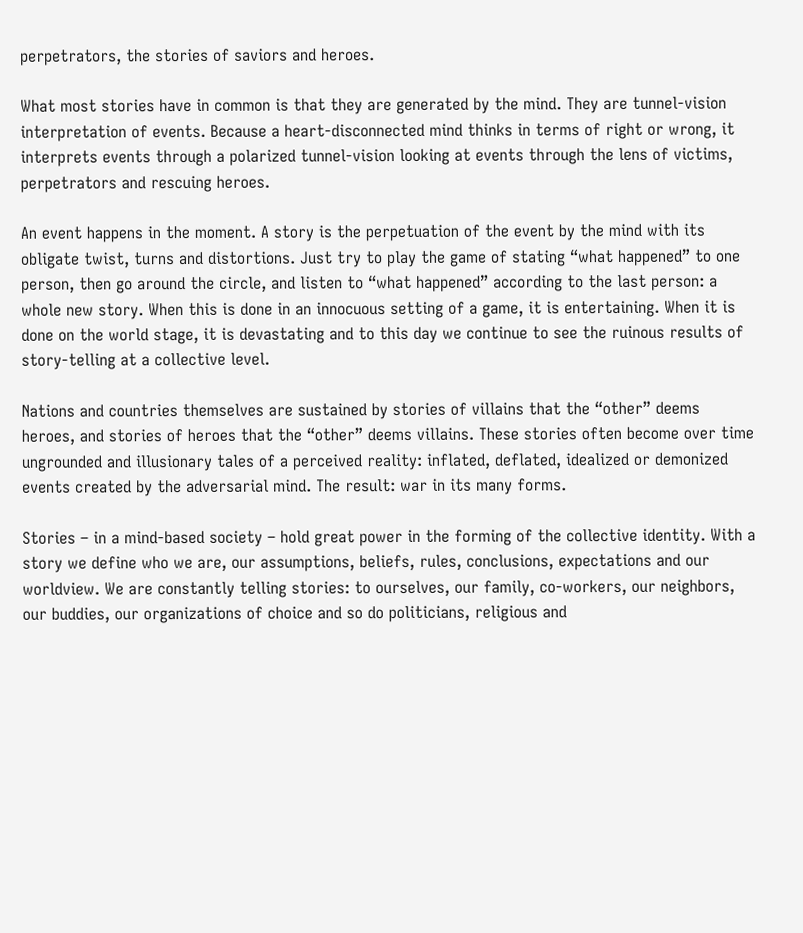perpetrators, the stories of saviors and heroes.

What most stories have in common is that they are generated by the mind. They are tunnel-vision interpretation of events. Because a heart-disconnected mind thinks in terms of right or wrong, it interprets events through a polarized tunnel-vision looking at events through the lens of victims, perpetrators and rescuing heroes.

An event happens in the moment. A story is the perpetuation of the event by the mind with its obligate twist, turns and distortions. Just try to play the game of stating “what happened” to one person, then go around the circle, and listen to “what happened” according to the last person: a whole new story. When this is done in an innocuous setting of a game, it is entertaining. When it is done on the world stage, it is devastating and to this day we continue to see the ruinous results of story-telling at a collective level.

Nations and countries themselves are sustained by stories of villains that the “other” deems heroes, and stories of heroes that the “other” deems villains. These stories often become over time ungrounded and illusionary tales of a perceived reality: inflated, deflated, idealized or demonized events created by the adversarial mind. The result: war in its many forms.

Stories – in a mind-based society – hold great power in the forming of the collective identity. With a story we define who we are, our assumptions, beliefs, rules, conclusions, expectations and our worldview. We are constantly telling stories: to ourselves, our family, co-workers, our neighbors, our buddies, our organizations of choice and so do politicians, religious and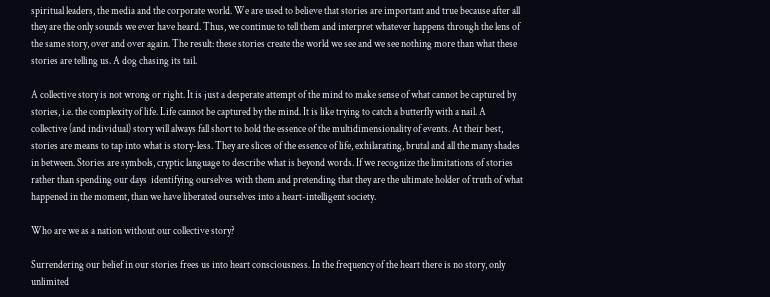spiritual leaders, the media and the corporate world. We are used to believe that stories are important and true because after all they are the only sounds we ever have heard. Thus, we continue to tell them and interpret whatever happens through the lens of the same story, over and over again. The result: these stories create the world we see and we see nothing more than what these stories are telling us. A dog chasing its tail.

A collective story is not wrong or right. It is just a desperate attempt of the mind to make sense of what cannot be captured by stories, i.e. the complexity of life. Life cannot be captured by the mind. It is like trying to catch a butterfly with a nail. A collective (and individual) story will always fall short to hold the essence of the multidimensionality of events. At their best, stories are means to tap into what is story-less. They are slices of the essence of life, exhilarating, brutal and all the many shades in between. Stories are symbols, cryptic language to describe what is beyond words. If we recognize the limitations of stories rather than spending our days  identifying ourselves with them and pretending that they are the ultimate holder of truth of what happened in the moment, than we have liberated ourselves into a heart-intelligent society.

Who are we as a nation without our collective story?

Surrendering our belief in our stories frees us into heart consciousness. In the frequency of the heart there is no story, only unlimited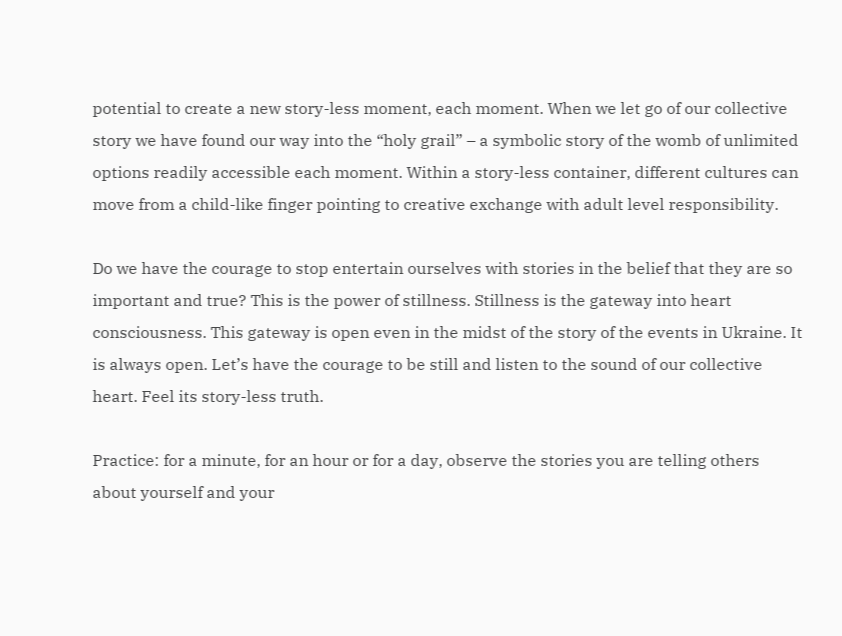potential to create a new story-less moment, each moment. When we let go of our collective story we have found our way into the “holy grail” – a symbolic story of the womb of unlimited options readily accessible each moment. Within a story-less container, different cultures can move from a child-like finger pointing to creative exchange with adult level responsibility.

Do we have the courage to stop entertain ourselves with stories in the belief that they are so important and true? This is the power of stillness. Stillness is the gateway into heart consciousness. This gateway is open even in the midst of the story of the events in Ukraine. It is always open. Let’s have the courage to be still and listen to the sound of our collective heart. Feel its story-less truth.

Practice: for a minute, for an hour or for a day, observe the stories you are telling others about yourself and your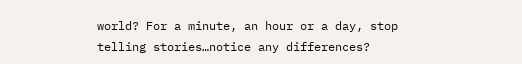world? For a minute, an hour or a day, stop telling stories…notice any differences?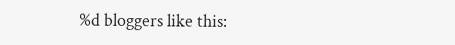%d bloggers like this: